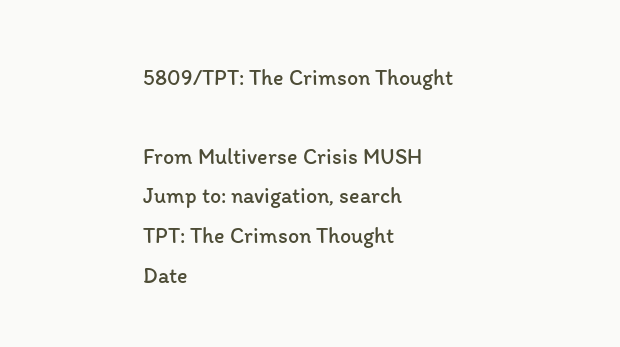5809/TPT: The Crimson Thought

From Multiverse Crisis MUSH
Jump to: navigation, search
TPT: The Crimson Thought
Date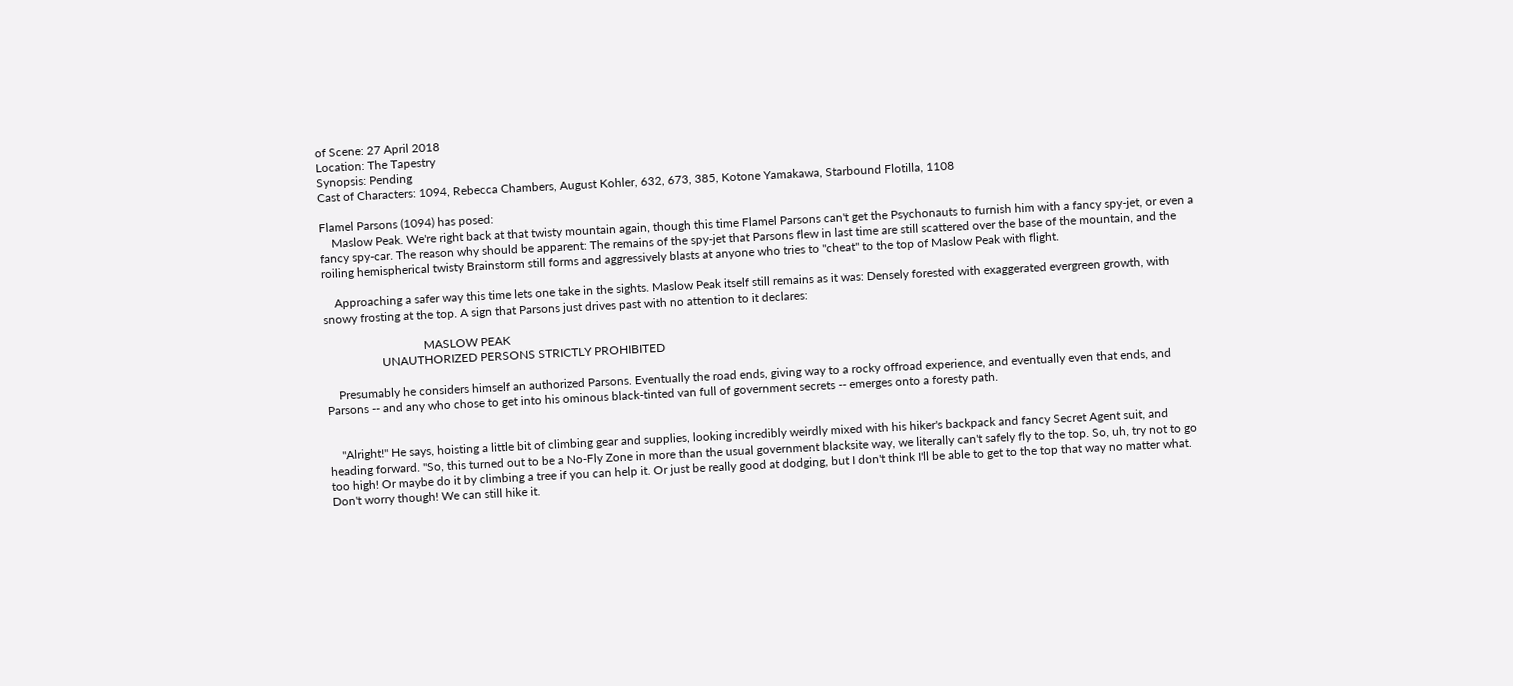of Scene: 27 April 2018
Location: The Tapestry
Synopsis: Pending
Cast of Characters: 1094, Rebecca Chambers, August Kohler, 632, 673, 385, Kotone Yamakawa, Starbound Flotilla, 1108

Flamel Parsons (1094) has posed:
    Maslow Peak. We're right back at that twisty mountain again, though this time Flamel Parsons can't get the Psychonauts to furnish him with a fancy spy-jet, or even a fancy spy-car. The reason why should be apparent: The remains of the spy-jet that Parsons flew in last time are still scattered over the base of the mountain, and the roiling hemispherical twisty Brainstorm still forms and aggressively blasts at anyone who tries to "cheat" to the top of Maslow Peak with flight.

    Approaching a safer way this time lets one take in the sights. Maslow Peak itself still remains as it was: Densely forested with exaggerated evergreen growth, with snowy frosting at the top. A sign that Parsons just drives past with no attention to it declares:

                                 MASLOW PEAK
                   UNAUTHORIZED PERSONS STRICTLY PROHIBITED

    Presumably he considers himself an authorized Parsons. Eventually the road ends, giving way to a rocky offroad experience, and eventually even that ends, and Parsons -- and any who chose to get into his ominous black-tinted van full of government secrets -- emerges onto a foresty path.


    "Alright!" He says, hoisting a little bit of climbing gear and supplies, looking incredibly weirdly mixed with his hiker's backpack and fancy Secret Agent suit, and heading forward. "So, this turned out to be a No-Fly Zone in more than the usual government blacksite way, we literally can't safely fly to the top. So, uh, try not to go too high! Or maybe do it by climbing a tree if you can help it. Or just be really good at dodging, but I don't think I'll be able to get to the top that way no matter what. Don't worry though! We can still hike it.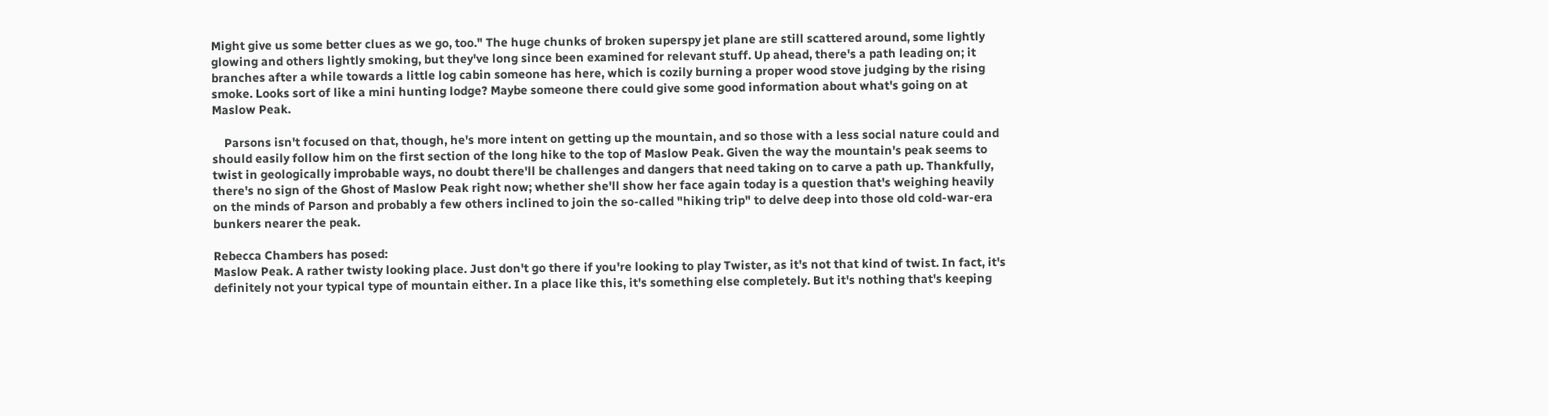Might give us some better clues as we go, too." The huge chunks of broken superspy jet plane are still scattered around, some lightly glowing and others lightly smoking, but they've long since been examined for relevant stuff. Up ahead, there's a path leading on; it branches after a while towards a little log cabin someone has here, which is cozily burning a proper wood stove judging by the rising smoke. Looks sort of like a mini hunting lodge? Maybe someone there could give some good information about what's going on at Maslow Peak.

    Parsons isn't focused on that, though, he's more intent on getting up the mountain, and so those with a less social nature could and should easily follow him on the first section of the long hike to the top of Maslow Peak. Given the way the mountain's peak seems to twist in geologically improbable ways, no doubt there'll be challenges and dangers that need taking on to carve a path up. Thankfully, there's no sign of the Ghost of Maslow Peak right now; whether she'll show her face again today is a question that's weighing heavily on the minds of Parson and probably a few others inclined to join the so-called "hiking trip" to delve deep into those old cold-war-era bunkers nearer the peak.

Rebecca Chambers has posed:
Maslow Peak. A rather twisty looking place. Just don't go there if you're looking to play Twister, as it's not that kind of twist. In fact, it's definitely not your typical type of mountain either. In a place like this, it's something else completely. But it's nothing that's keeping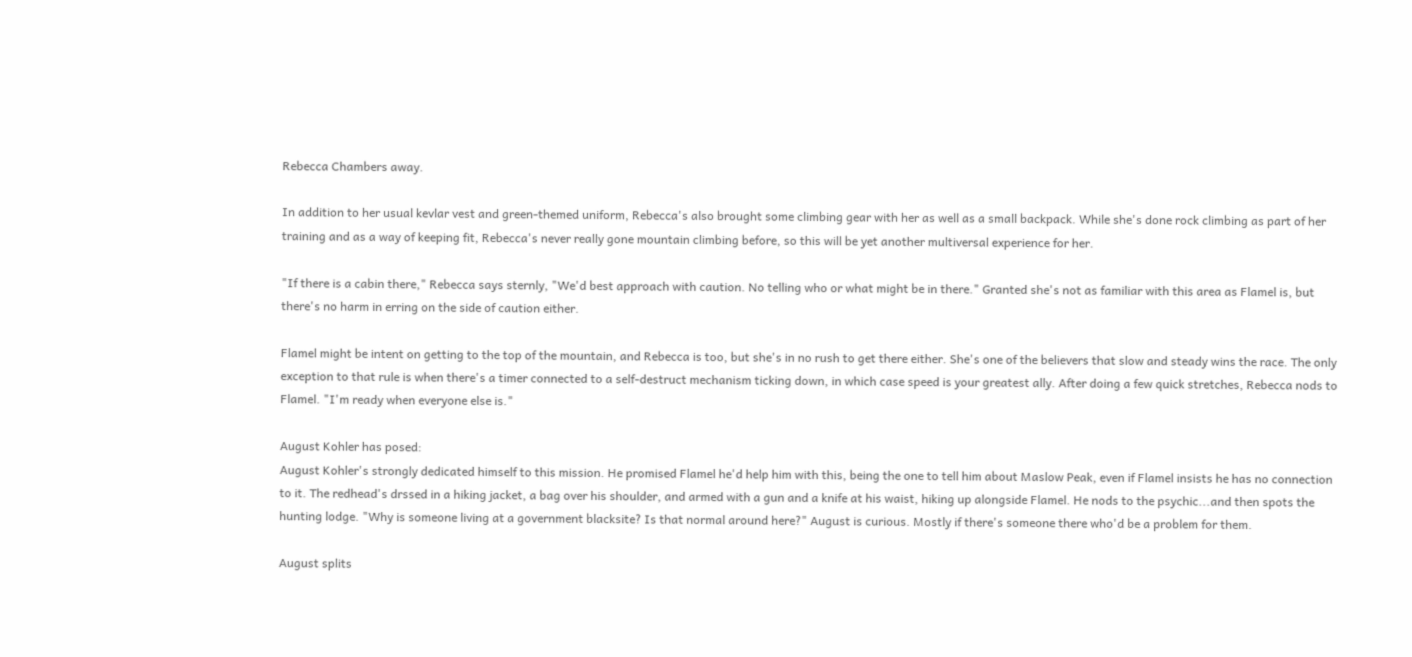Rebecca Chambers away.

In addition to her usual kevlar vest and green-themed uniform, Rebecca's also brought some climbing gear with her as well as a small backpack. While she's done rock climbing as part of her training and as a way of keeping fit, Rebecca's never really gone mountain climbing before, so this will be yet another multiversal experience for her.

"If there is a cabin there," Rebecca says sternly, "We'd best approach with caution. No telling who or what might be in there." Granted she's not as familiar with this area as Flamel is, but there's no harm in erring on the side of caution either.

Flamel might be intent on getting to the top of the mountain, and Rebecca is too, but she's in no rush to get there either. She's one of the believers that slow and steady wins the race. The only exception to that rule is when there's a timer connected to a self-destruct mechanism ticking down, in which case speed is your greatest ally. After doing a few quick stretches, Rebecca nods to Flamel. "I'm ready when everyone else is."

August Kohler has posed:
August Kohler's strongly dedicated himself to this mission. He promised Flamel he'd help him with this, being the one to tell him about Maslow Peak, even if Flamel insists he has no connection to it. The redhead's drssed in a hiking jacket, a bag over his shoulder, and armed with a gun and a knife at his waist, hiking up alongside Flamel. He nods to the psychic...and then spots the hunting lodge. "Why is someone living at a government blacksite? Is that normal around here?" August is curious. Mostly if there's someone there who'd be a problem for them.

August splits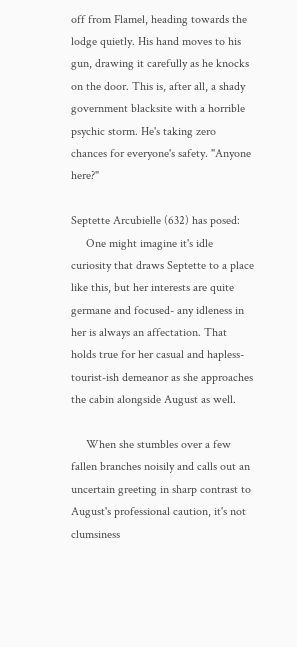off from Flamel, heading towards the lodge quietly. His hand moves to his gun, drawing it carefully as he knocks on the door. This is, after all, a shady government blacksite with a horrible psychic storm. He's taking zero chances for everyone's safety. "Anyone here?"

Septette Arcubielle (632) has posed:
     One might imagine it's idle curiosity that draws Septette to a place like this, but her interests are quite germane and focused- any idleness in her is always an affectation. That holds true for her casual and hapless-tourist-ish demeanor as she approaches the cabin alongside August as well.

     When she stumbles over a few fallen branches noisily and calls out an uncertain greeting in sharp contrast to August's professional caution, it's not clumsiness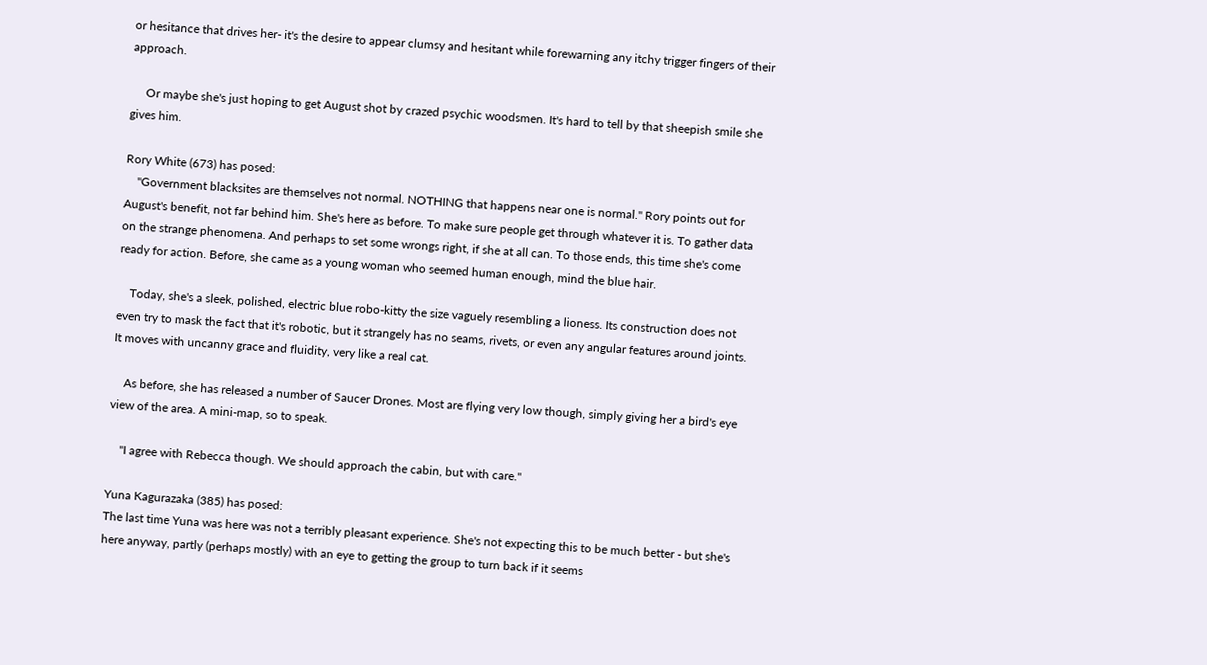or hesitance that drives her- it's the desire to appear clumsy and hesitant while forewarning any itchy trigger fingers of their approach.

     Or maybe she's just hoping to get August shot by crazed psychic woodsmen. It's hard to tell by that sheepish smile she gives him.

Rory White (673) has posed:
    "Government blacksites are themselves not normal. NOTHING that happens near one is normal." Rory points out for August's benefit, not far behind him. She's here as before. To make sure people get through whatever it is. To gather data on the strange phenomena. And perhaps to set some wrongs right, if she at all can. To those ends, this time she's come ready for action. Before, she came as a young woman who seemed human enough, mind the blue hair.

    Today, she's a sleek, polished, electric blue robo-kitty the size vaguely resembling a lioness. Its construction does not even try to mask the fact that it's robotic, but it strangely has no seams, rivets, or even any angular features around joints. It moves with uncanny grace and fluidity, very like a real cat.

    As before, she has released a number of Saucer Drones. Most are flying very low though, simply giving her a bird's eye view of the area. A mini-map, so to speak.

    "I agree with Rebecca though. We should approach the cabin, but with care."

Yuna Kagurazaka (385) has posed:
The last time Yuna was here was not a terribly pleasant experience. She's not expecting this to be much better - but she's here anyway, partly (perhaps mostly) with an eye to getting the group to turn back if it seems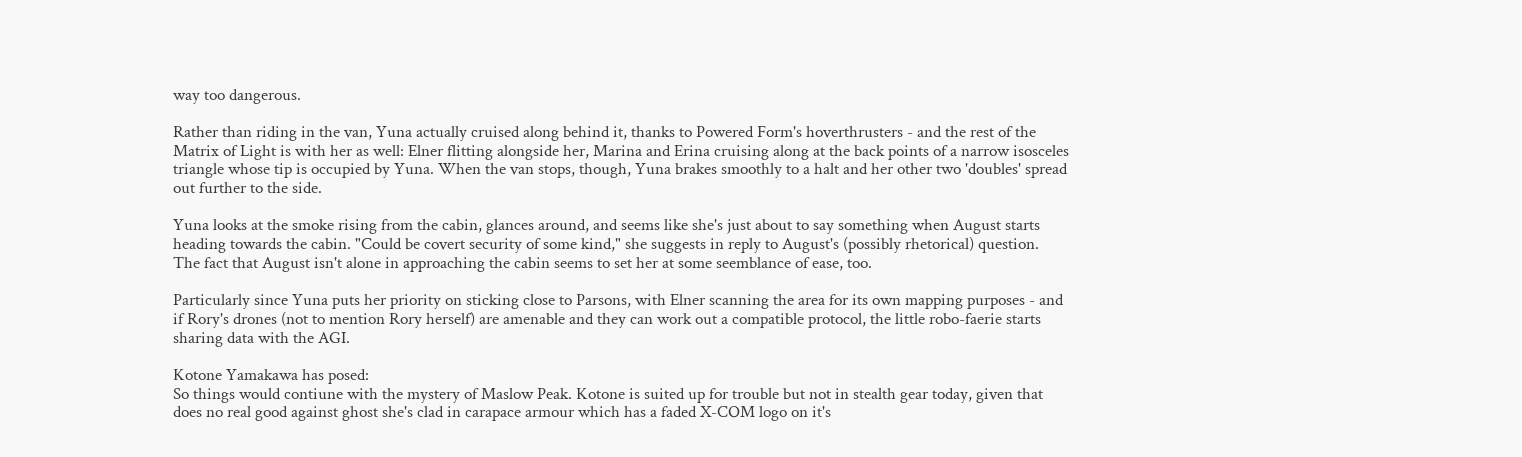way too dangerous.

Rather than riding in the van, Yuna actually cruised along behind it, thanks to Powered Form's hoverthrusters - and the rest of the Matrix of Light is with her as well: Elner flitting alongside her, Marina and Erina cruising along at the back points of a narrow isosceles triangle whose tip is occupied by Yuna. When the van stops, though, Yuna brakes smoothly to a halt and her other two 'doubles' spread out further to the side.

Yuna looks at the smoke rising from the cabin, glances around, and seems like she's just about to say something when August starts heading towards the cabin. "Could be covert security of some kind," she suggests in reply to August's (possibly rhetorical) question. The fact that August isn't alone in approaching the cabin seems to set her at some seemblance of ease, too.

Particularly since Yuna puts her priority on sticking close to Parsons, with Elner scanning the area for its own mapping purposes - and if Rory's drones (not to mention Rory herself) are amenable and they can work out a compatible protocol, the little robo-faerie starts sharing data with the AGI.

Kotone Yamakawa has posed:
So things would contiune with the mystery of Maslow Peak. Kotone is suited up for trouble but not in stealth gear today, given that does no real good against ghost she's clad in carapace armour which has a faded X-COM logo on it's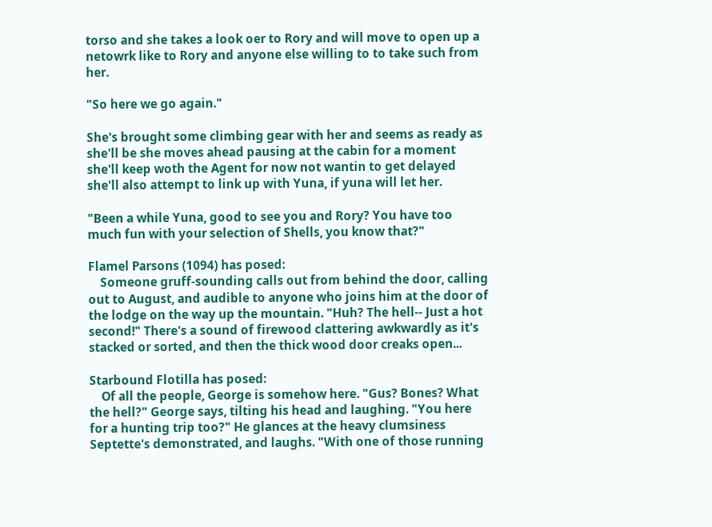torso and she takes a look oer to Rory and will move to open up a netowrk like to Rory and anyone else willing to to take such from her.

"So here we go again."

She's brought some climbing gear with her and seems as ready as she'll be she moves ahead pausing at the cabin for a moment she'll keep woth the Agent for now not wantin to get delayed she'll also attempt to link up with Yuna, if yuna will let her.

"Been a while Yuna, good to see you and Rory? You have too much fun with your selection of Shells, you know that?"

Flamel Parsons (1094) has posed:
    Someone gruff-sounding calls out from behind the door, calling out to August, and audible to anyone who joins him at the door of the lodge on the way up the mountain. "Huh? The hell-- Just a hot second!" There's a sound of firewood clattering awkwardly as it's stacked or sorted, and then the thick wood door creaks open...

Starbound Flotilla has posed:
    Of all the people, George is somehow here. "Gus? Bones? What the hell?" George says, tilting his head and laughing. "You here for a hunting trip too?" He glances at the heavy clumsiness Septette's demonstrated, and laughs. "With one of those running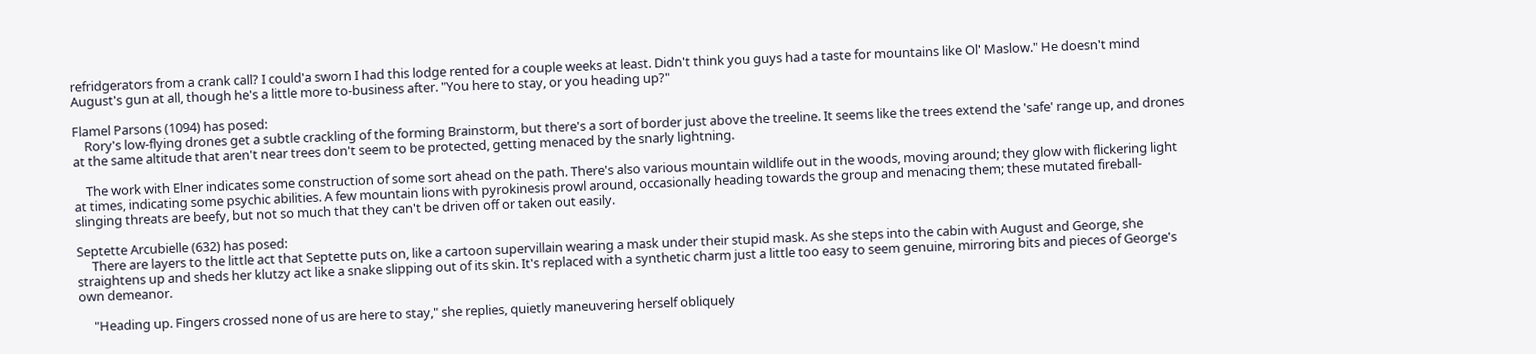refridgerators from a crank call? I could'a sworn I had this lodge rented for a couple weeks at least. Didn't think you guys had a taste for mountains like Ol' Maslow." He doesn't mind August's gun at all, though he's a little more to-business after. "You here to stay, or you heading up?"

Flamel Parsons (1094) has posed:
    Rory's low-flying drones get a subtle crackling of the forming Brainstorm, but there's a sort of border just above the treeline. It seems like the trees extend the 'safe' range up, and drones at the same altitude that aren't near trees don't seem to be protected, getting menaced by the snarly lightning.

    The work with Elner indicates some construction of some sort ahead on the path. There's also various mountain wildlife out in the woods, moving around; they glow with flickering light at times, indicating some psychic abilities. A few mountain lions with pyrokinesis prowl around, occasionally heading towards the group and menacing them; these mutated fireball-slinging threats are beefy, but not so much that they can't be driven off or taken out easily.

Septette Arcubielle (632) has posed:
     There are layers to the little act that Septette puts on, like a cartoon supervillain wearing a mask under their stupid mask. As she steps into the cabin with August and George, she straightens up and sheds her klutzy act like a snake slipping out of its skin. It's replaced with a synthetic charm just a little too easy to seem genuine, mirroring bits and pieces of George's own demeanor.

     "Heading up. Fingers crossed none of us are here to stay," she replies, quietly maneuvering herself obliquely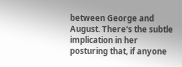between George and August. There's the subtle implication in her posturing that, if anyone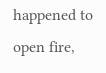happened to open fire,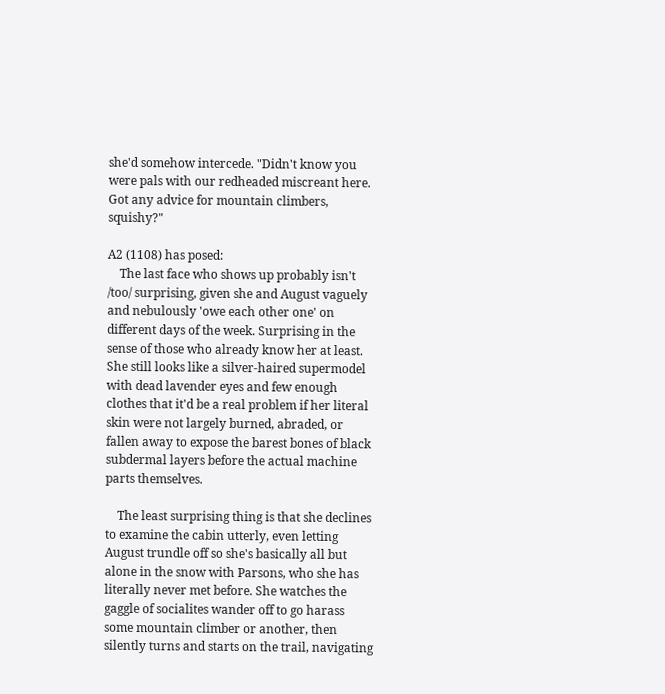she'd somehow intercede. "Didn't know you were pals with our redheaded miscreant here. Got any advice for mountain climbers, squishy?"

A2 (1108) has posed:
    The last face who shows up probably isn't /too/ surprising, given she and August vaguely and nebulously 'owe each other one' on different days of the week. Surprising in the sense of those who already know her at least. She still looks like a silver-haired supermodel with dead lavender eyes and few enough clothes that it'd be a real problem if her literal skin were not largely burned, abraded, or fallen away to expose the barest bones of black subdermal layers before the actual machine parts themselves.

    The least surprising thing is that she declines to examine the cabin utterly, even letting August trundle off so she's basically all but alone in the snow with Parsons, who she has literally never met before. She watches the gaggle of socialites wander off to go harass some mountain climber or another, then silently turns and starts on the trail, navigating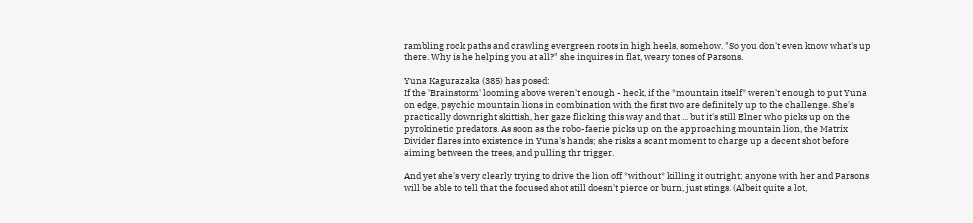rambling rock paths and crawling evergreen roots in high heels, somehow. "So you don't even know what's up there. Why is he helping you at all?" she inquires in flat, weary tones of Parsons.

Yuna Kagurazaka (385) has posed:
If the 'Brainstorm' looming above weren't enough - heck, if the *mountain itself* weren't enough to put Yuna on edge, psychic mountain lions in combination with the first two are definitely up to the challenge. She's practically downright skittish, her gaze flicking this way and that ... but it's still Elner who picks up on the pyrokinetic predators. As soon as the robo-faerie picks up on the approaching mountain lion, the Matrix Divider flares into existence in Yuna's hands; she risks a scant moment to charge up a decent shot before aiming between the trees, and pulling thr trigger.

And yet she's very clearly trying to drive the lion off *without* killing it outright; anyone with her and Parsons will be able to tell that the focused shot still doesn't pierce or burn, just stings. (Albeit quite a lot,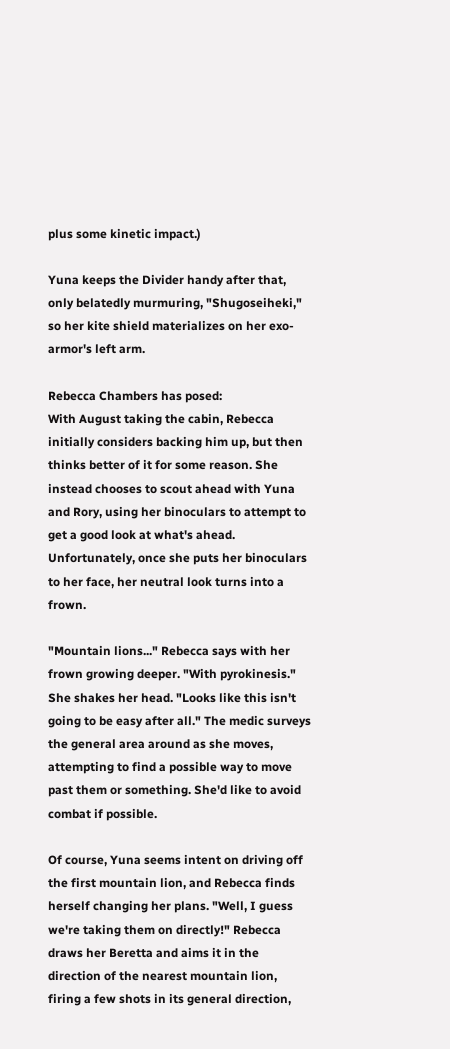plus some kinetic impact.)

Yuna keeps the Divider handy after that, only belatedly murmuring, "Shugoseiheki," so her kite shield materializes on her exo-armor's left arm.

Rebecca Chambers has posed:
With August taking the cabin, Rebecca initially considers backing him up, but then thinks better of it for some reason. She instead chooses to scout ahead with Yuna and Rory, using her binoculars to attempt to get a good look at what's ahead. Unfortunately, once she puts her binoculars to her face, her neutral look turns into a frown.

"Mountain lions..." Rebecca says with her frown growing deeper. "With pyrokinesis." She shakes her head. "Looks like this isn't going to be easy after all." The medic surveys the general area around as she moves, attempting to find a possible way to move past them or something. She'd like to avoid combat if possible.

Of course, Yuna seems intent on driving off the first mountain lion, and Rebecca finds herself changing her plans. "Well, I guess we're taking them on directly!" Rebecca draws her Beretta and aims it in the direction of the nearest mountain lion, firing a few shots in its general direction,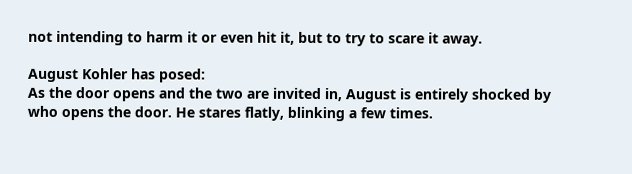not intending to harm it or even hit it, but to try to scare it away.

August Kohler has posed:
As the door opens and the two are invited in, August is entirely shocked by who opens the door. He stares flatly, blinking a few times.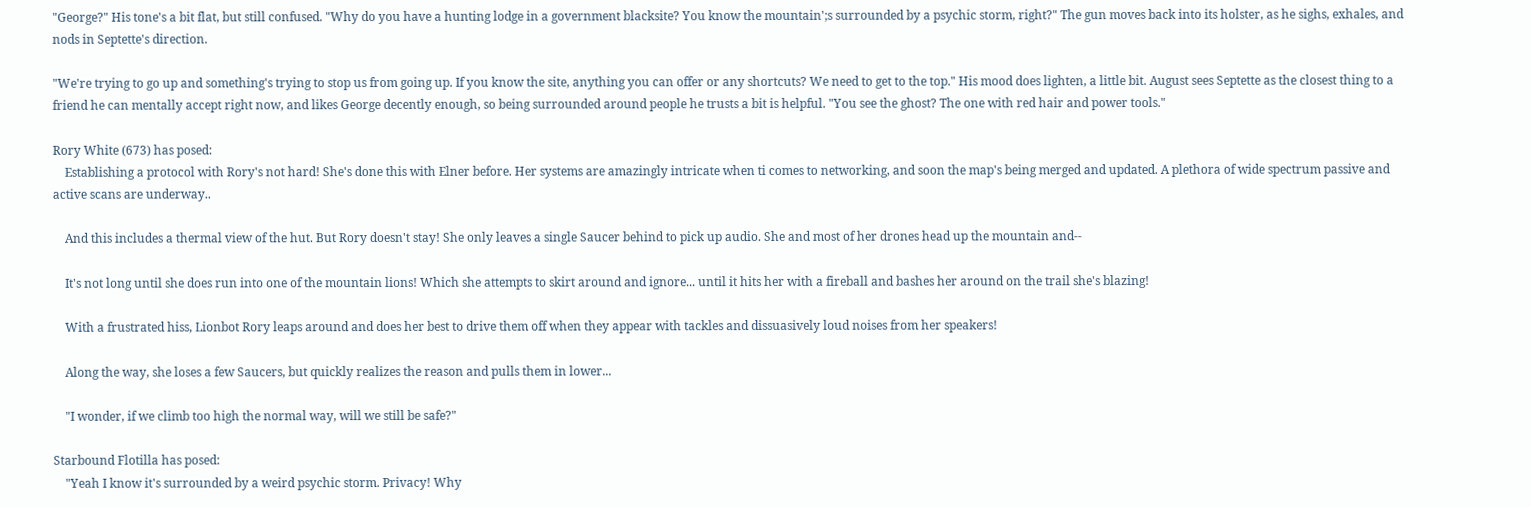"George?" His tone's a bit flat, but still confused. "Why do you have a hunting lodge in a government blacksite? You know the mountain';s surrounded by a psychic storm, right?" The gun moves back into its holster, as he sighs, exhales, and nods in Septette's direction.

"We're trying to go up and something's trying to stop us from going up. If you know the site, anything you can offer or any shortcuts? We need to get to the top." His mood does lighten, a little bit. August sees Septette as the closest thing to a friend he can mentally accept right now, and likes George decently enough, so being surrounded around people he trusts a bit is helpful. "You see the ghost? The one with red hair and power tools."

Rory White (673) has posed:
    Establishing a protocol with Rory's not hard! She's done this with Elner before. Her systems are amazingly intricate when ti comes to networking, and soon the map's being merged and updated. A plethora of wide spectrum passive and active scans are underway..

    And this includes a thermal view of the hut. But Rory doesn't stay! She only leaves a single Saucer behind to pick up audio. She and most of her drones head up the mountain and--

    It's not long until she does run into one of the mountain lions! Which she attempts to skirt around and ignore... until it hits her with a fireball and bashes her around on the trail she's blazing!

    With a frustrated hiss, Lionbot Rory leaps around and does her best to drive them off when they appear with tackles and dissuasively loud noises from her speakers!

    Along the way, she loses a few Saucers, but quickly realizes the reason and pulls them in lower...

    "I wonder, if we climb too high the normal way, will we still be safe?"

Starbound Flotilla has posed:
    "Yeah I know it's surrounded by a weird psychic storm. Privacy! Why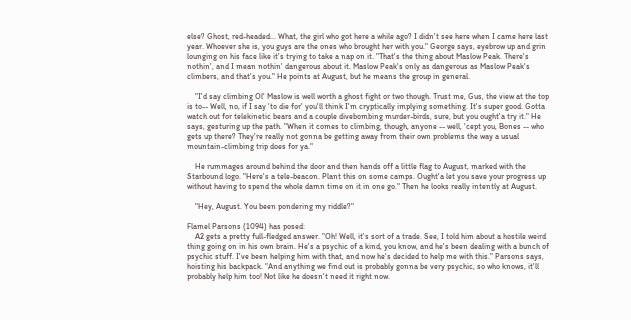else? Ghost, red-headed... What, the girl who got here a while ago? I didn't see here when I came here last year. Whoever she is, you guys are the ones who brought her with you." George says, eyebrow up and grin lounging on his face like it's trying to take a nap on it. "That's the thing about Maslow Peak. There's nothin', and I mean nothin' dangerous about it. Maslow Peak's only as dangerous as Maslow Peak's climbers, and that's you." He points at August, but he means the group in general.

    "I'd say climbing Ol' Maslow is well worth a ghost fight or two though. Trust me, Gus, the view at the top is to-- Well, no, if I say 'to die for' you'll think I'm cryptically implying something. It's super good. Gotta watch out for telekinetic bears and a couple divebombing murder-birds, sure, but you ought'a try it." He says, gesturing up the path. "When it comes to climbing, though, anyone -- well, 'cept you, Bones -- who gets up there? They're really not gonna be getting away from their own problems the way a usual mountain-climbing trip does for ya."

    He rummages around behind the door and then hands off a little flag to August, marked with the Starbound logo. "Here's a tele-beacon. Plant this on some camps. Ought'a let you save your progress up without having to spend the whole damn time on it in one go." Then he looks really intently at August.

    "Hey, August. You been pondering my riddle?"

Flamel Parsons (1094) has posed:
    A2 gets a pretty full-fledged answer. "Oh! Well, it's sort of a trade. See, I told him about a hostile weird thing going on in his own brain. He's a psychic of a kind, you know, and he's been dealing with a bunch of psychic stuff. I've been helping him with that, and now he's decided to help me with this." Parsons says, hoisting his backpack. "And anything we find out is probably gonna be very psychic, so who knows, it'll probably help him too! Not like he doesn't need it right now.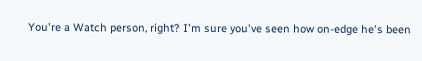You're a Watch person, right? I'm sure you've seen how on-edge he's been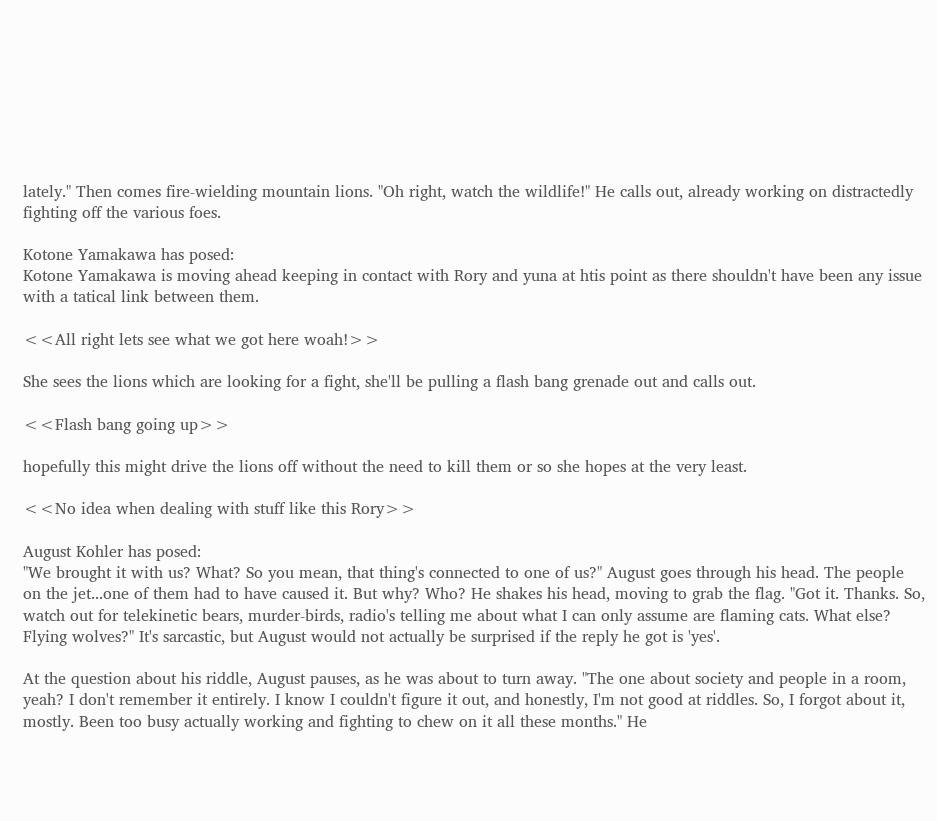lately." Then comes fire-wielding mountain lions. "Oh right, watch the wildlife!" He calls out, already working on distractedly fighting off the various foes.

Kotone Yamakawa has posed:
Kotone Yamakawa is moving ahead keeping in contact with Rory and yuna at htis point as there shouldn't have been any issue with a tatical link between them.

<<All right lets see what we got here woah!>>

She sees the lions which are looking for a fight, she'll be pulling a flash bang grenade out and calls out.

<<Flash bang going up>>

hopefully this might drive the lions off without the need to kill them or so she hopes at the very least.

<<No idea when dealing with stuff like this Rory>>

August Kohler has posed:
"We brought it with us? What? So you mean, that thing's connected to one of us?" August goes through his head. The people on the jet...one of them had to have caused it. But why? Who? He shakes his head, moving to grab the flag. "Got it. Thanks. So, watch out for telekinetic bears, murder-birds, radio's telling me about what I can only assume are flaming cats. What else? Flying wolves?" It's sarcastic, but August would not actually be surprised if the reply he got is 'yes'.

At the question about his riddle, August pauses, as he was about to turn away. "The one about society and people in a room, yeah? I don't remember it entirely. I know I couldn't figure it out, and honestly, I'm not good at riddles. So, I forgot about it, mostly. Been too busy actually working and fighting to chew on it all these months." He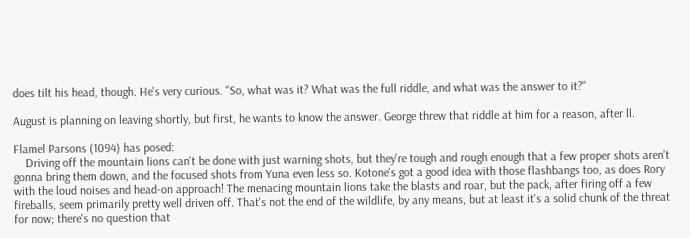does tilt his head, though. He's very curious. "So, what was it? What was the full riddle, and what was the answer to it?"

August is planning on leaving shortly, but first, he wants to know the answer. George threw that riddle at him for a reason, after ll.

Flamel Parsons (1094) has posed:
    Driving off the mountain lions can't be done with just warning shots, but they're tough and rough enough that a few proper shots aren't gonna bring them down, and the focused shots from Yuna even less so. Kotone's got a good idea with those flashbangs too, as does Rory with the loud noises and head-on approach! The menacing mountain lions take the blasts and roar, but the pack, after firing off a few fireballs, seem primarily pretty well driven off. That's not the end of the wildlife, by any means, but at least it's a solid chunk of the threat for now; there's no question that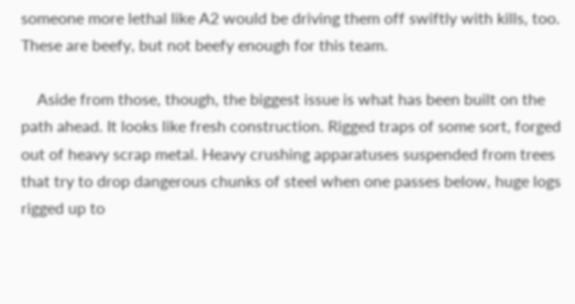someone more lethal like A2 would be driving them off swiftly with kills, too. These are beefy, but not beefy enough for this team.

    Aside from those, though, the biggest issue is what has been built on the path ahead. It looks like fresh construction. Rigged traps of some sort, forged out of heavy scrap metal. Heavy crushing apparatuses suspended from trees that try to drop dangerous chunks of steel when one passes below, huge logs rigged up to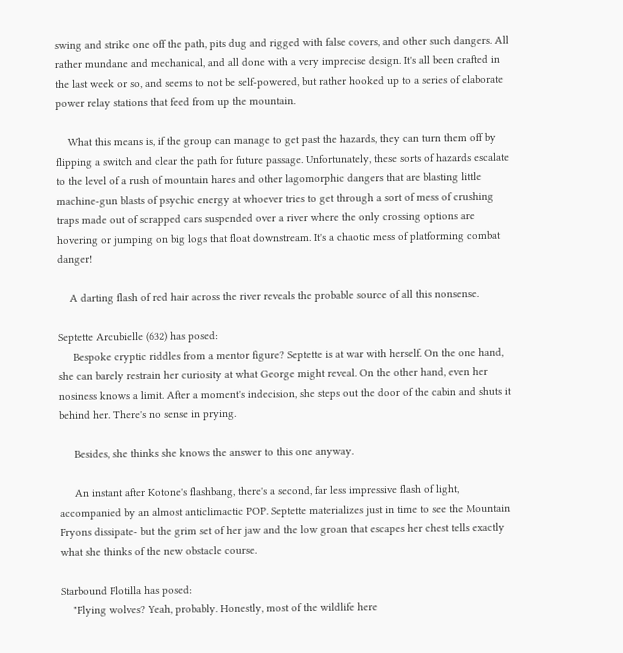swing and strike one off the path, pits dug and rigged with false covers, and other such dangers. All rather mundane and mechanical, and all done with a very imprecise design. It's all been crafted in the last week or so, and seems to not be self-powered, but rather hooked up to a series of elaborate power relay stations that feed from up the mountain.

    What this means is, if the group can manage to get past the hazards, they can turn them off by flipping a switch and clear the path for future passage. Unfortunately, these sorts of hazards escalate to the level of a rush of mountain hares and other lagomorphic dangers that are blasting little machine-gun blasts of psychic energy at whoever tries to get through a sort of mess of crushing traps made out of scrapped cars suspended over a river where the only crossing options are hovering or jumping on big logs that float downstream. It's a chaotic mess of platforming combat danger!

    A darting flash of red hair across the river reveals the probable source of all this nonsense.

Septette Arcubielle (632) has posed:
     Bespoke cryptic riddles from a mentor figure? Septette is at war with herself. On the one hand, she can barely restrain her curiosity at what George might reveal. On the other hand, even her nosiness knows a limit. After a moment's indecision, she steps out the door of the cabin and shuts it behind her. There's no sense in prying.

     Besides, she thinks she knows the answer to this one anyway.

     An instant after Kotone's flashbang, there's a second, far less impressive flash of light, accompanied by an almost anticlimactic POP. Septette materializes just in time to see the Mountain Fryons dissipate- but the grim set of her jaw and the low groan that escapes her chest tells exactly what she thinks of the new obstacle course.

Starbound Flotilla has posed:
    "Flying wolves? Yeah, probably. Honestly, most of the wildlife here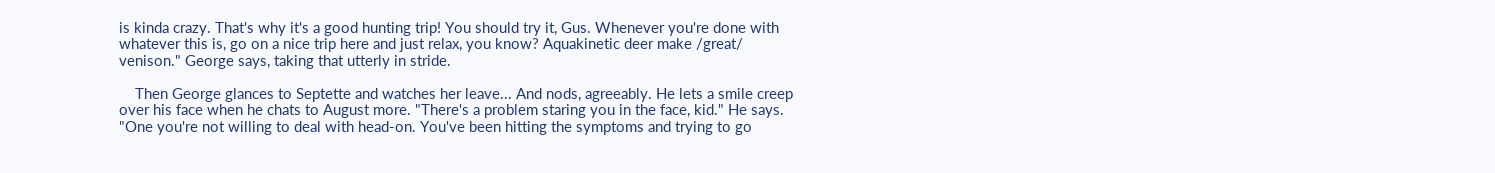is kinda crazy. That's why it's a good hunting trip! You should try it, Gus. Whenever you're done with whatever this is, go on a nice trip here and just relax, you know? Aquakinetic deer make /great/ venison." George says, taking that utterly in stride.

    Then George glances to Septette and watches her leave... And nods, agreeably. He lets a smile creep over his face when he chats to August more. "There's a problem staring you in the face, kid." He says. "One you're not willing to deal with head-on. You've been hitting the symptoms and trying to go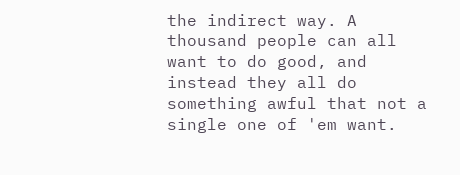the indirect way. A thousand people can all want to do good, and instead they all do something awful that not a single one of 'em want.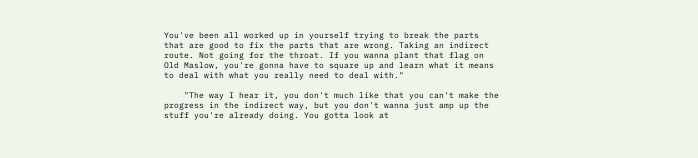You've been all worked up in yourself trying to break the parts that are good to fix the parts that are wrong. Taking an indirect route. Not going for the throat. If you wanna plant that flag on Old Maslow, you're gonna have to square up and learn what it means to deal with what you really need to deal with."

    "The way I hear it, you don't much like that you can't make the progress in the indirect way, but you don't wanna just amp up the stuff you're already doing. You gotta look at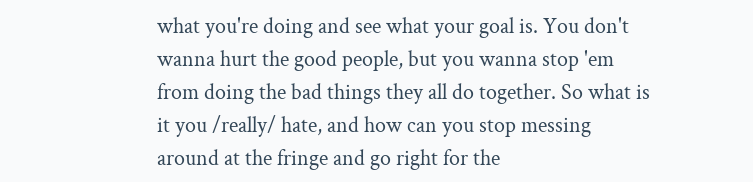what you're doing and see what your goal is. You don't wanna hurt the good people, but you wanna stop 'em from doing the bad things they all do together. So what is it you /really/ hate, and how can you stop messing around at the fringe and go right for the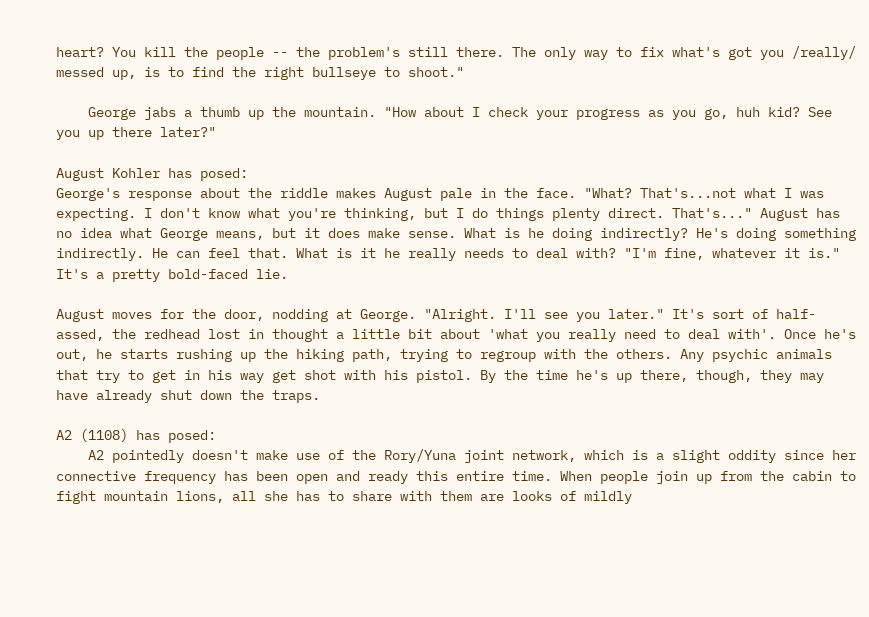heart? You kill the people -- the problem's still there. The only way to fix what's got you /really/ messed up, is to find the right bullseye to shoot."

    George jabs a thumb up the mountain. "How about I check your progress as you go, huh kid? See you up there later?"

August Kohler has posed:
George's response about the riddle makes August pale in the face. "What? That's...not what I was expecting. I don't know what you're thinking, but I do things plenty direct. That's..." August has no idea what George means, but it does make sense. What is he doing indirectly? He's doing something indirectly. He can feel that. What is it he really needs to deal with? "I'm fine, whatever it is." It's a pretty bold-faced lie.

August moves for the door, nodding at George. "Alright. I'll see you later." It's sort of half-assed, the redhead lost in thought a little bit about 'what you really need to deal with'. Once he's out, he starts rushing up the hiking path, trying to regroup with the others. Any psychic animals that try to get in his way get shot with his pistol. By the time he's up there, though, they may have already shut down the traps.

A2 (1108) has posed:
    A2 pointedly doesn't make use of the Rory/Yuna joint network, which is a slight oddity since her connective frequency has been open and ready this entire time. When people join up from the cabin to fight mountain lions, all she has to share with them are looks of mildly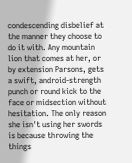condescending disbelief at the manner they choose to do it with. Any mountain lion that comes at her, or by extension Parsons, gets a swift, android-strength punch or round kick to the face or midsection without hesitation. The only reason she isn't using her swords is because throwing the things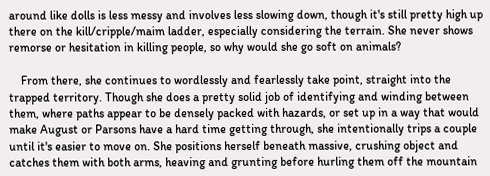around like dolls is less messy and involves less slowing down, though it's still pretty high up there on the kill/cripple/maim ladder, especially considering the terrain. She never shows remorse or hesitation in killing people, so why would she go soft on animals?

    From there, she continues to wordlessly and fearlessly take point, straight into the trapped territory. Though she does a pretty solid job of identifying and winding between them, where paths appear to be densely packed with hazards, or set up in a way that would make August or Parsons have a hard time getting through, she intentionally trips a couple until it's easier to move on. She positions herself beneath massive, crushing object and catches them with both arms, heaving and grunting before hurling them off the mountain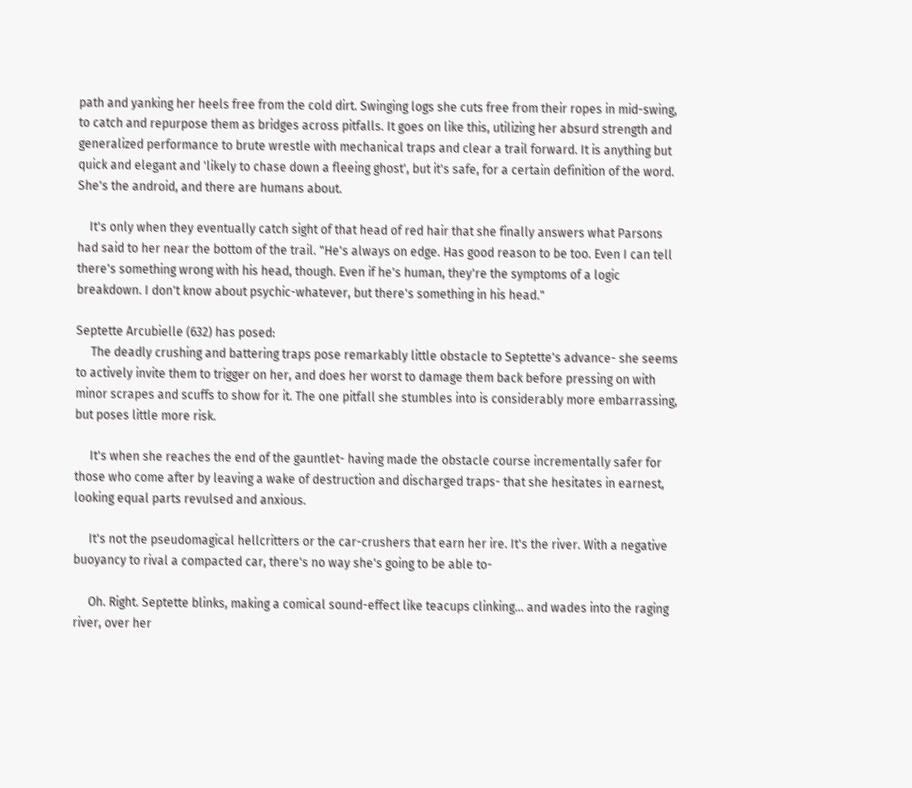path and yanking her heels free from the cold dirt. Swinging logs she cuts free from their ropes in mid-swing, to catch and repurpose them as bridges across pitfalls. It goes on like this, utilizing her absurd strength and generalized performance to brute wrestle with mechanical traps and clear a trail forward. It is anything but quick and elegant and 'likely to chase down a fleeing ghost', but it's safe, for a certain definition of the word. She's the android, and there are humans about.

    It's only when they eventually catch sight of that head of red hair that she finally answers what Parsons had said to her near the bottom of the trail. "He's always on edge. Has good reason to be too. Even I can tell there's something wrong with his head, though. Even if he's human, they're the symptoms of a logic breakdown. I don't know about psychic-whatever, but there's something in his head."

Septette Arcubielle (632) has posed:
     The deadly crushing and battering traps pose remarkably little obstacle to Septette's advance- she seems to actively invite them to trigger on her, and does her worst to damage them back before pressing on with minor scrapes and scuffs to show for it. The one pitfall she stumbles into is considerably more embarrassing, but poses little more risk.

     It's when she reaches the end of the gauntlet- having made the obstacle course incrementally safer for those who come after by leaving a wake of destruction and discharged traps- that she hesitates in earnest, looking equal parts revulsed and anxious.

     It's not the pseudomagical hellcritters or the car-crushers that earn her ire. It's the river. With a negative buoyancy to rival a compacted car, there's no way she's going to be able to-

     Oh. Right. Septette blinks, making a comical sound-effect like teacups clinking... and wades into the raging river, over her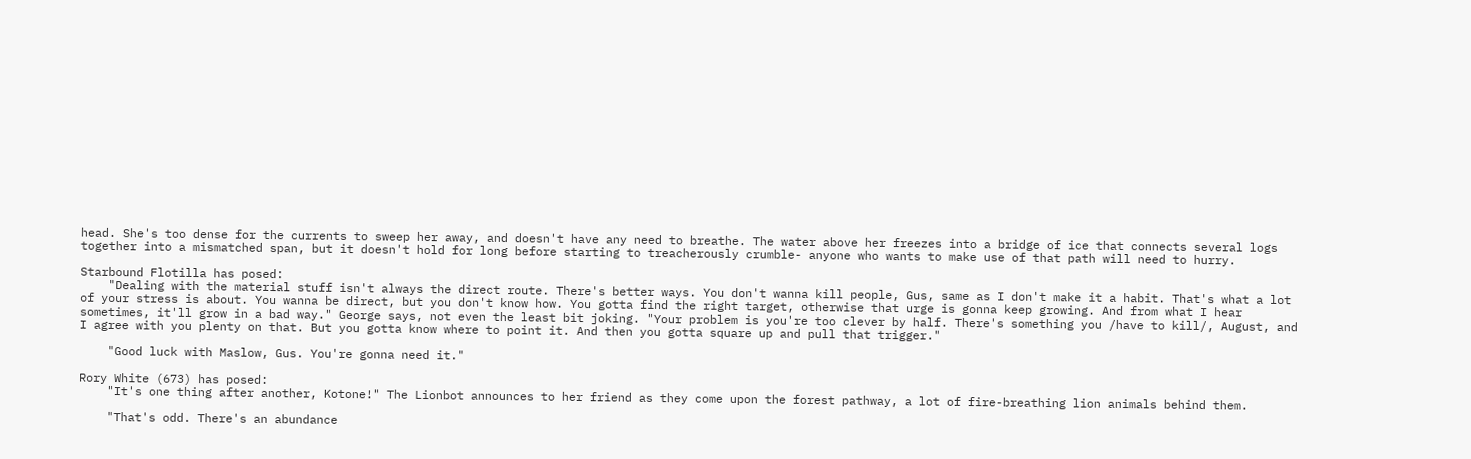head. She's too dense for the currents to sweep her away, and doesn't have any need to breathe. The water above her freezes into a bridge of ice that connects several logs together into a mismatched span, but it doesn't hold for long before starting to treacherously crumble- anyone who wants to make use of that path will need to hurry.

Starbound Flotilla has posed:
    "Dealing with the material stuff isn't always the direct route. There's better ways. You don't wanna kill people, Gus, same as I don't make it a habit. That's what a lot of your stress is about. You wanna be direct, but you don't know how. You gotta find the right target, otherwise that urge is gonna keep growing. And from what I hear sometimes, it'll grow in a bad way." George says, not even the least bit joking. "Your problem is you're too clever by half. There's something you /have to kill/, August, and I agree with you plenty on that. But you gotta know where to point it. And then you gotta square up and pull that trigger."

    "Good luck with Maslow, Gus. You're gonna need it."

Rory White (673) has posed:
    "It's one thing after another, Kotone!" The Lionbot announces to her friend as they come upon the forest pathway, a lot of fire-breathing lion animals behind them.

    "That's odd. There's an abundance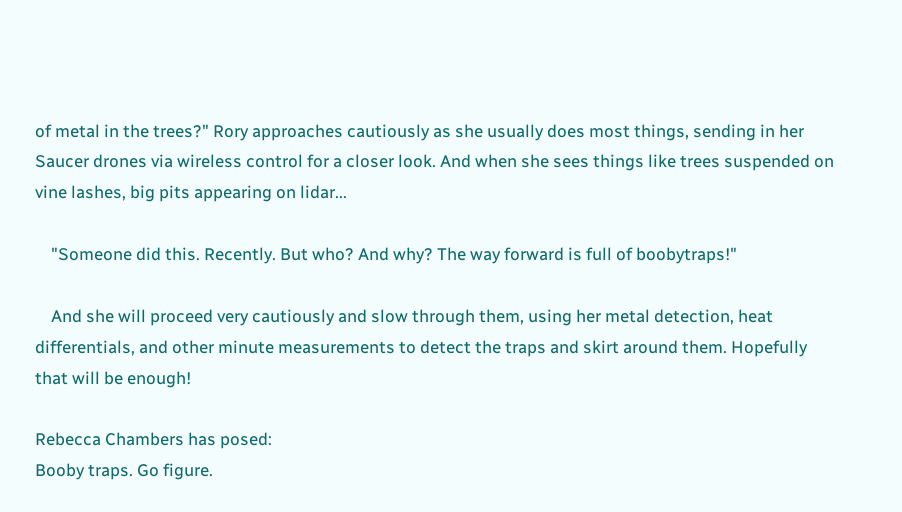of metal in the trees?" Rory approaches cautiously as she usually does most things, sending in her Saucer drones via wireless control for a closer look. And when she sees things like trees suspended on vine lashes, big pits appearing on lidar...

    "Someone did this. Recently. But who? And why? The way forward is full of boobytraps!"

    And she will proceed very cautiously and slow through them, using her metal detection, heat differentials, and other minute measurements to detect the traps and skirt around them. Hopefully that will be enough!

Rebecca Chambers has posed:
Booby traps. Go figure.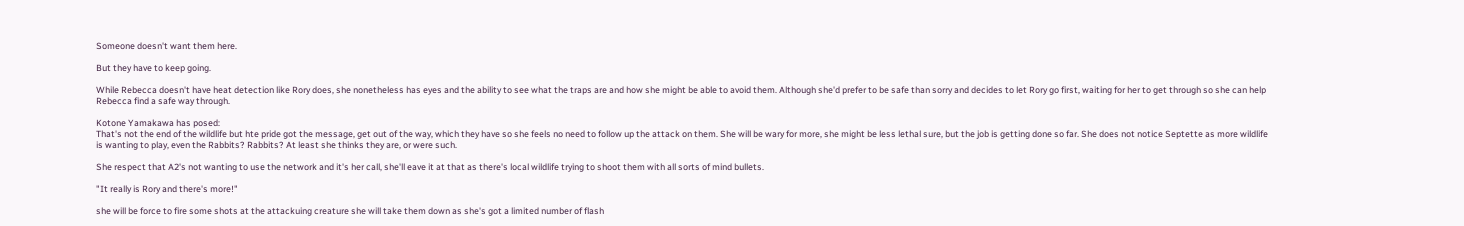Someone doesn't want them here.

But they have to keep going.

While Rebecca doesn't have heat detection like Rory does, she nonetheless has eyes and the ability to see what the traps are and how she might be able to avoid them. Although she'd prefer to be safe than sorry and decides to let Rory go first, waiting for her to get through so she can help Rebecca find a safe way through.

Kotone Yamakawa has posed:
That's not the end of the wildlife but hte pride got the message, get out of the way, which they have so she feels no need to follow up the attack on them. She will be wary for more, she might be less lethal sure, but the job is getting done so far. She does not notice Septette as more wildlife is wanting to play, even the Rabbits? Rabbits? At least she thinks they are, or were such.

She respect that A2's not wanting to use the network and it's her call, she'll eave it at that as there's local wildlife trying to shoot them with all sorts of mind bullets.

"It really is Rory and there's more!"

she will be force to fire some shots at the attackuing creature she will take them down as she's got a limited number of flash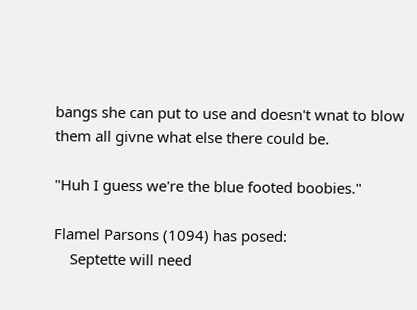bangs she can put to use and doesn't wnat to blow them all givne what else there could be.

"Huh I guess we're the blue footed boobies."

Flamel Parsons (1094) has posed:
    Septette will need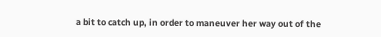a bit to catch up, in order to maneuver her way out of the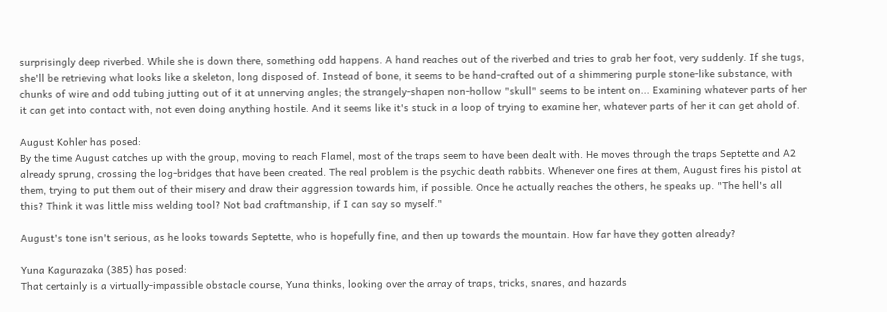surprisingly deep riverbed. While she is down there, something odd happens. A hand reaches out of the riverbed and tries to grab her foot, very suddenly. If she tugs, she'll be retrieving what looks like a skeleton, long disposed of. Instead of bone, it seems to be hand-crafted out of a shimmering purple stone-like substance, with chunks of wire and odd tubing jutting out of it at unnerving angles; the strangely-shapen non-hollow "skull" seems to be intent on... Examining whatever parts of her it can get into contact with, not even doing anything hostile. And it seems like it's stuck in a loop of trying to examine her, whatever parts of her it can get ahold of.

August Kohler has posed:
By the time August catches up with the group, moving to reach Flamel, most of the traps seem to have been dealt with. He moves through the traps Septette and A2 already sprung, crossing the log-bridges that have been created. The real problem is the psychic death rabbits. Whenever one fires at them, August fires his pistol at them, trying to put them out of their misery and draw their aggression towards him, if possible. Once he actually reaches the others, he speaks up. "The hell's all this? Think it was little miss welding tool? Not bad craftmanship, if I can say so myself."

August's tone isn't serious, as he looks towards Septette, who is hopefully fine, and then up towards the mountain. How far have they gotten already?

Yuna Kagurazaka (385) has posed:
That certainly is a virtually-impassible obstacle course, Yuna thinks, looking over the array of traps, tricks, snares, and hazards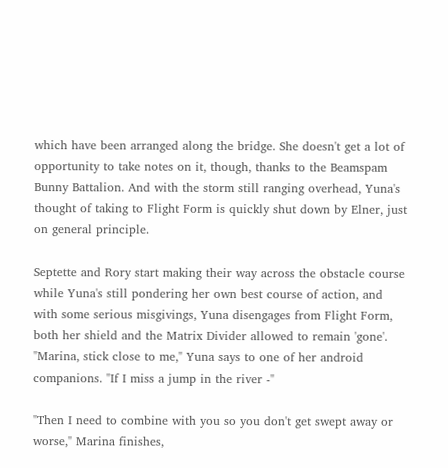which have been arranged along the bridge. She doesn't get a lot of opportunity to take notes on it, though, thanks to the Beamspam Bunny Battalion. And with the storm still ranging overhead, Yuna's thought of taking to Flight Form is quickly shut down by Elner, just on general principle.

Septette and Rory start making their way across the obstacle course while Yuna's still pondering her own best course of action, and with some serious misgivings, Yuna disengages from Flight Form, both her shield and the Matrix Divider allowed to remain 'gone'. "Marina, stick close to me," Yuna says to one of her android companions. "If I miss a jump in the river -"

"Then I need to combine with you so you don't get swept away or worse," Marina finishes,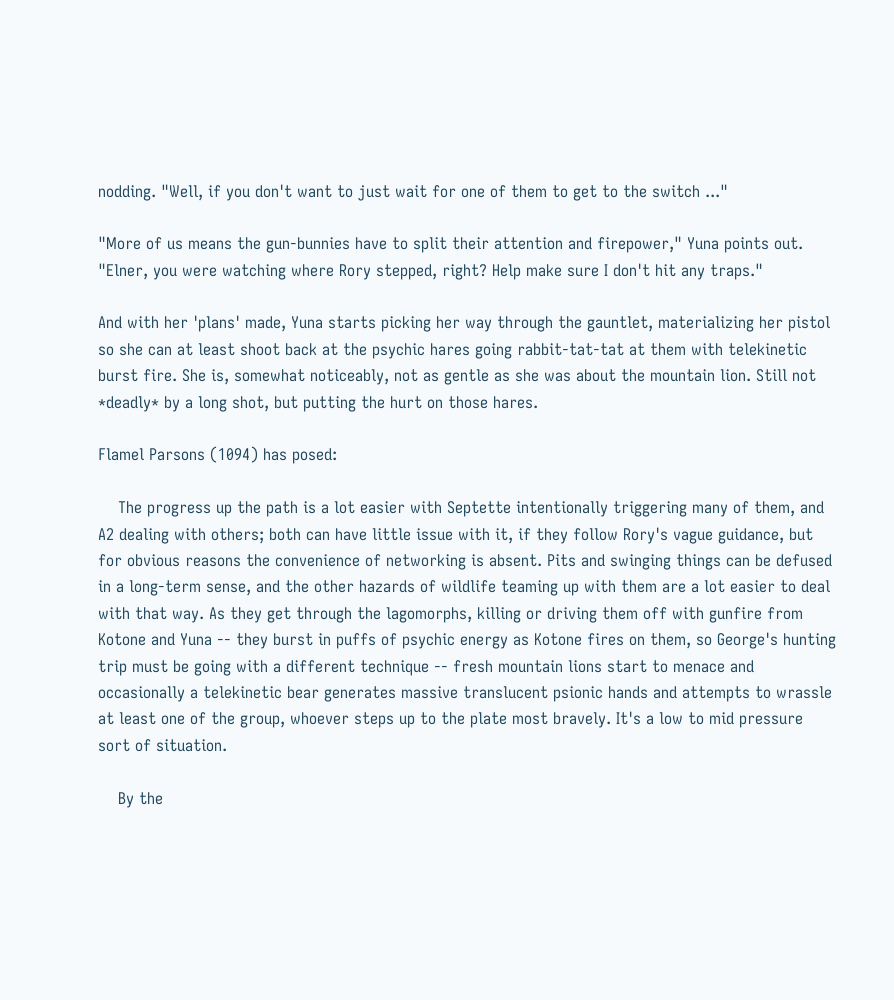nodding. "Well, if you don't want to just wait for one of them to get to the switch ..."

"More of us means the gun-bunnies have to split their attention and firepower," Yuna points out. "Elner, you were watching where Rory stepped, right? Help make sure I don't hit any traps."

And with her 'plans' made, Yuna starts picking her way through the gauntlet, materializing her pistol so she can at least shoot back at the psychic hares going rabbit-tat-tat at them with telekinetic burst fire. She is, somewhat noticeably, not as gentle as she was about the mountain lion. Still not *deadly* by a long shot, but putting the hurt on those hares.

Flamel Parsons (1094) has posed:

    The progress up the path is a lot easier with Septette intentionally triggering many of them, and A2 dealing with others; both can have little issue with it, if they follow Rory's vague guidance, but for obvious reasons the convenience of networking is absent. Pits and swinging things can be defused in a long-term sense, and the other hazards of wildlife teaming up with them are a lot easier to deal with that way. As they get through the lagomorphs, killing or driving them off with gunfire from Kotone and Yuna -- they burst in puffs of psychic energy as Kotone fires on them, so George's hunting trip must be going with a different technique -- fresh mountain lions start to menace and occasionally a telekinetic bear generates massive translucent psionic hands and attempts to wrassle at least one of the group, whoever steps up to the plate most bravely. It's a low to mid pressure sort of situation.

    By the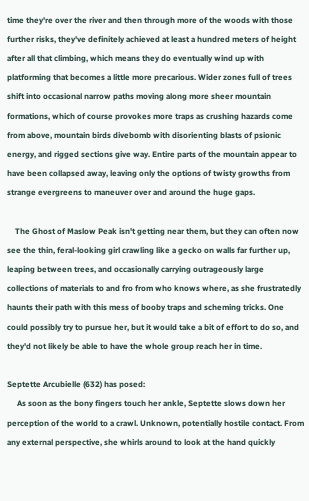time they're over the river and then through more of the woods with those further risks, they've definitely achieved at least a hundred meters of height after all that climbing, which means they do eventually wind up with platforming that becomes a little more precarious. Wider zones full of trees shift into occasional narrow paths moving along more sheer mountain formations, which of course provokes more traps as crushing hazards come from above, mountain birds divebomb with disorienting blasts of psionic energy, and rigged sections give way. Entire parts of the mountain appear to have been collapsed away, leaving only the options of twisty growths from strange evergreens to maneuver over and around the huge gaps.

    The Ghost of Maslow Peak isn't getting near them, but they can often now see the thin, feral-looking girl crawling like a gecko on walls far further up, leaping between trees, and occasionally carrying outrageously large collections of materials to and fro from who knows where, as she frustratedly haunts their path with this mess of booby traps and scheming tricks. One could possibly try to pursue her, but it would take a bit of effort to do so, and they'd not likely be able to have the whole group reach her in time.

Septette Arcubielle (632) has posed:
     As soon as the bony fingers touch her ankle, Septette slows down her perception of the world to a crawl. Unknown, potentially hostile contact. From any external perspective, she whirls around to look at the hand quickly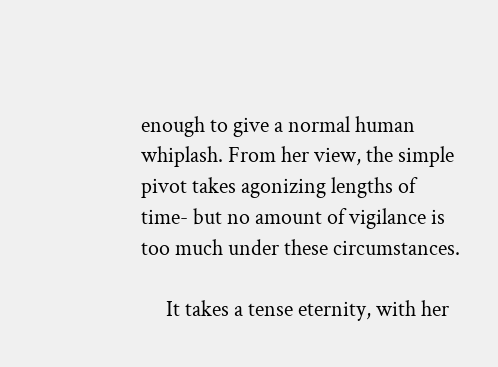enough to give a normal human whiplash. From her view, the simple pivot takes agonizing lengths of time- but no amount of vigilance is too much under these circumstances.

     It takes a tense eternity, with her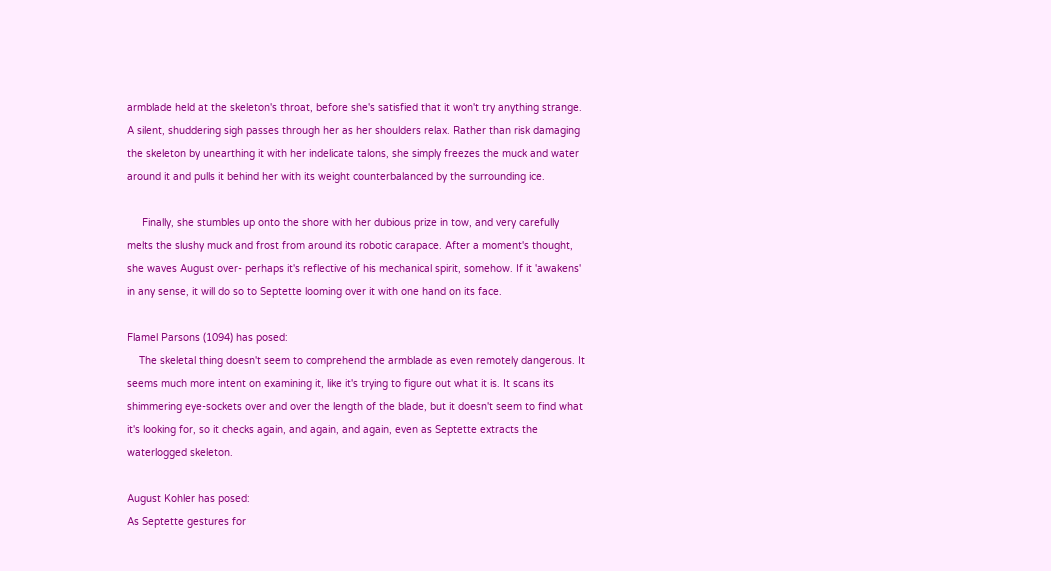armblade held at the skeleton's throat, before she's satisfied that it won't try anything strange. A silent, shuddering sigh passes through her as her shoulders relax. Rather than risk damaging the skeleton by unearthing it with her indelicate talons, she simply freezes the muck and water around it and pulls it behind her with its weight counterbalanced by the surrounding ice.

     Finally, she stumbles up onto the shore with her dubious prize in tow, and very carefully melts the slushy muck and frost from around its robotic carapace. After a moment's thought, she waves August over- perhaps it's reflective of his mechanical spirit, somehow. If it 'awakens' in any sense, it will do so to Septette looming over it with one hand on its face.

Flamel Parsons (1094) has posed:
    The skeletal thing doesn't seem to comprehend the armblade as even remotely dangerous. It seems much more intent on examining it, like it's trying to figure out what it is. It scans its shimmering eye-sockets over and over the length of the blade, but it doesn't seem to find what it's looking for, so it checks again, and again, and again, even as Septette extracts the waterlogged skeleton.

August Kohler has posed:
As Septette gestures for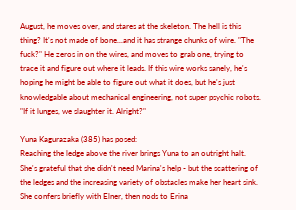August, he moves over, and stares at the skeleton. The hell is this thing? It's not made of bone...and it has strange chunks of wire. "The fuck?" He zeros in on the wires, and moves to grab one, trying to trace it and figure out where it leads. If this wire works sanely, he's hoping he might be able to figure out what it does, but he's just knowledgable about mechanical engineering, not super psychic robots. "If it lunges, we slaughter it. Alright?"

Yuna Kagurazaka (385) has posed:
Reaching the ledge above the river brings Yuna to an outright halt. She's grateful that she didn't need Marina's help - but the scattering of the ledges and the increasing variety of obstacles make her heart sink. She confers briefly with Elner, then nods to Erina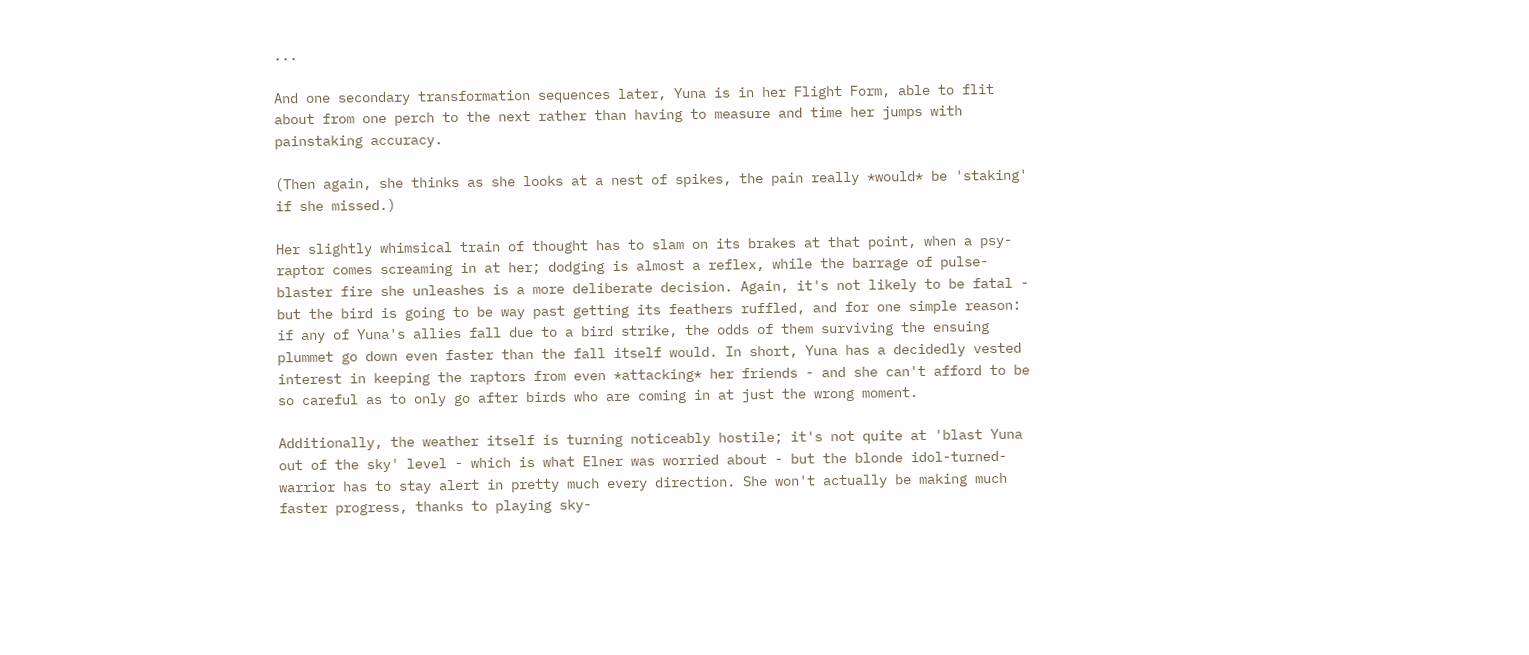...

And one secondary transformation sequences later, Yuna is in her Flight Form, able to flit about from one perch to the next rather than having to measure and time her jumps with painstaking accuracy.

(Then again, she thinks as she looks at a nest of spikes, the pain really *would* be 'staking' if she missed.)

Her slightly whimsical train of thought has to slam on its brakes at that point, when a psy-raptor comes screaming in at her; dodging is almost a reflex, while the barrage of pulse-blaster fire she unleashes is a more deliberate decision. Again, it's not likely to be fatal - but the bird is going to be way past getting its feathers ruffled, and for one simple reason: if any of Yuna's allies fall due to a bird strike, the odds of them surviving the ensuing plummet go down even faster than the fall itself would. In short, Yuna has a decidedly vested interest in keeping the raptors from even *attacking* her friends - and she can't afford to be so careful as to only go after birds who are coming in at just the wrong moment.

Additionally, the weather itself is turning noticeably hostile; it's not quite at 'blast Yuna out of the sky' level - which is what Elner was worried about - but the blonde idol-turned-warrior has to stay alert in pretty much every direction. She won't actually be making much faster progress, thanks to playing sky-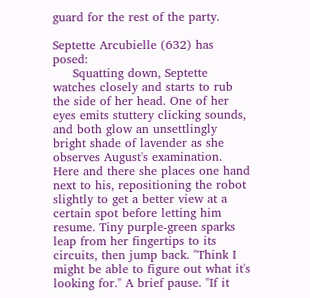guard for the rest of the party.

Septette Arcubielle (632) has posed:
     Squatting down, Septette watches closely and starts to rub the side of her head. One of her eyes emits stuttery clicking sounds, and both glow an unsettlingly bright shade of lavender as she observes August's examination. Here and there she places one hand next to his, repositioning the robot slightly to get a better view at a certain spot before letting him resume. Tiny purple-green sparks leap from her fingertips to its circuits, then jump back. "Think I might be able to figure out what it's looking for." A brief pause. "If it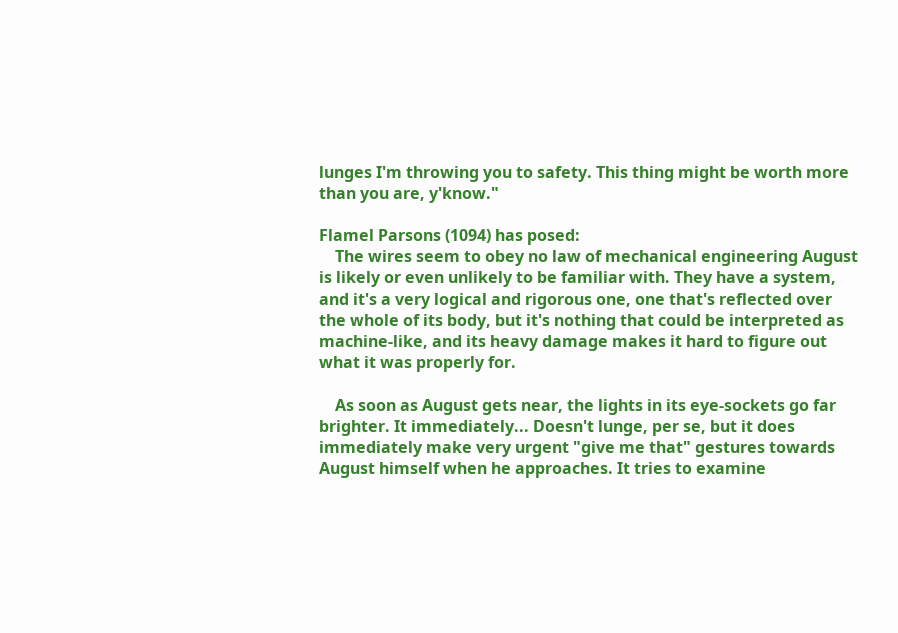lunges I'm throwing you to safety. This thing might be worth more than you are, y'know."

Flamel Parsons (1094) has posed:
    The wires seem to obey no law of mechanical engineering August is likely or even unlikely to be familiar with. They have a system, and it's a very logical and rigorous one, one that's reflected over the whole of its body, but it's nothing that could be interpreted as machine-like, and its heavy damage makes it hard to figure out what it was properly for.

    As soon as August gets near, the lights in its eye-sockets go far brighter. It immediately... Doesn't lunge, per se, but it does immediately make very urgent "give me that" gestures towards August himself when he approaches. It tries to examine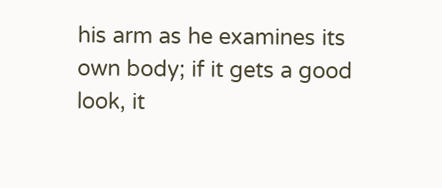his arm as he examines its own body; if it gets a good look, it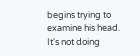begins trying to examine his head. It's not doing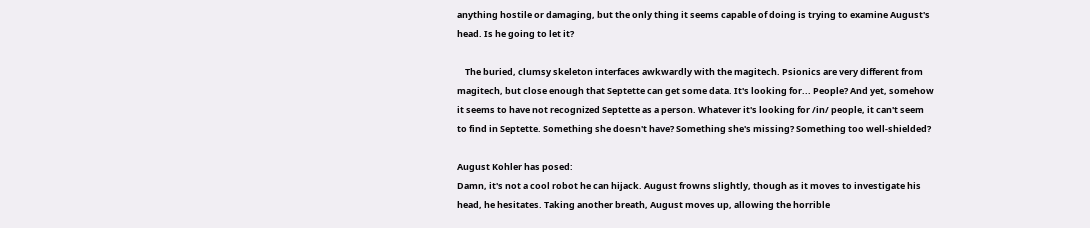anything hostile or damaging, but the only thing it seems capable of doing is trying to examine August's head. Is he going to let it?

    The buried, clumsy skeleton interfaces awkwardly with the magitech. Psionics are very different from magitech, but close enough that Septette can get some data. It's looking for... People? And yet, somehow it seems to have not recognized Septette as a person. Whatever it's looking for /in/ people, it can't seem to find in Septette. Something she doesn't have? Something she's missing? Something too well-shielded?

August Kohler has posed:
Damn, it's not a cool robot he can hijack. August frowns slightly, though as it moves to investigate his head, he hesitates. Taking another breath, August moves up, allowing the horrible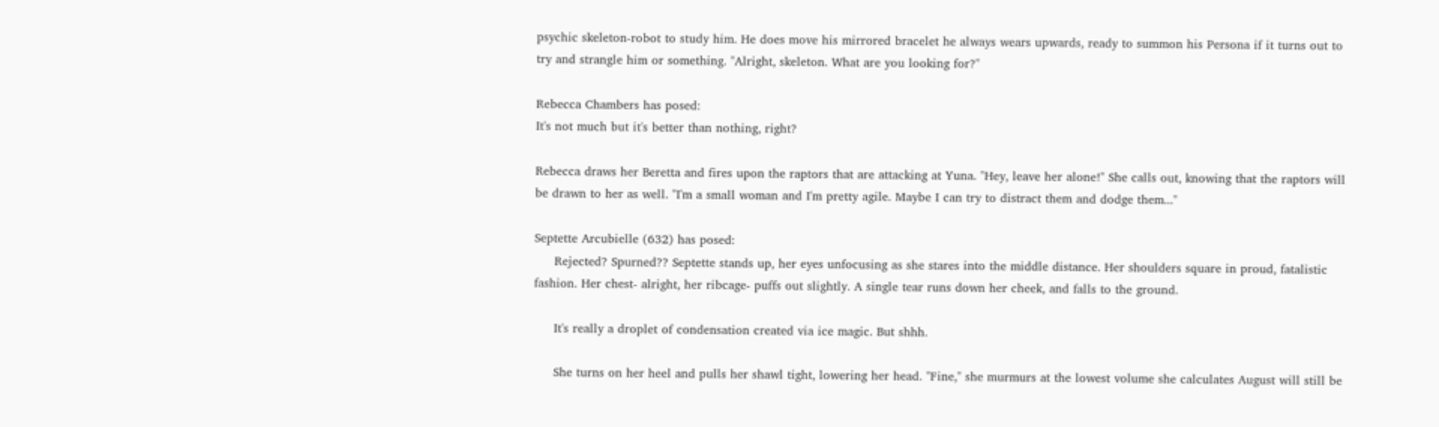psychic skeleton-robot to study him. He does move his mirrored bracelet he always wears upwards, ready to summon his Persona if it turns out to try and strangle him or something. "Alright, skeleton. What are you looking for?"

Rebecca Chambers has posed:
It's not much but it's better than nothing, right?

Rebecca draws her Beretta and fires upon the raptors that are attacking at Yuna. "Hey, leave her alone!" She calls out, knowing that the raptors will be drawn to her as well. "I'm a small woman and I'm pretty agile. Maybe I can try to distract them and dodge them..."

Septette Arcubielle (632) has posed:
     Rejected? Spurned?? Septette stands up, her eyes unfocusing as she stares into the middle distance. Her shoulders square in proud, fatalistic fashion. Her chest- alright, her ribcage- puffs out slightly. A single tear runs down her cheek, and falls to the ground.

     It's really a droplet of condensation created via ice magic. But shhh.

     She turns on her heel and pulls her shawl tight, lowering her head. "Fine," she murmurs at the lowest volume she calculates August will still be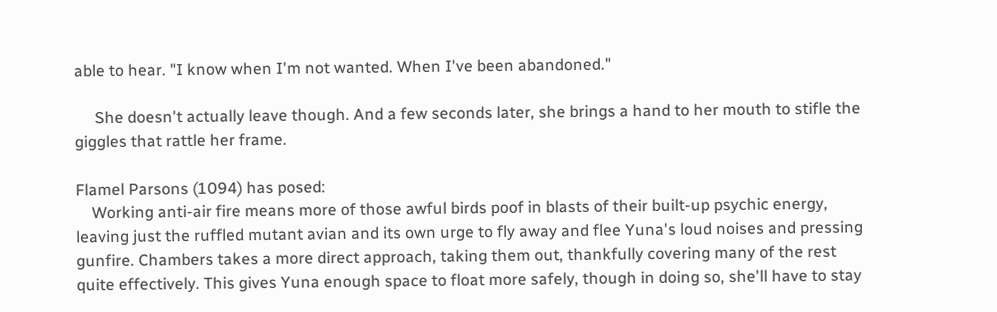able to hear. "I know when I'm not wanted. When I've been abandoned."

     She doesn't actually leave though. And a few seconds later, she brings a hand to her mouth to stifle the giggles that rattle her frame.

Flamel Parsons (1094) has posed:
    Working anti-air fire means more of those awful birds poof in blasts of their built-up psychic energy, leaving just the ruffled mutant avian and its own urge to fly away and flee Yuna's loud noises and pressing gunfire. Chambers takes a more direct approach, taking them out, thankfully covering many of the rest quite effectively. This gives Yuna enough space to float more safely, though in doing so, she'll have to stay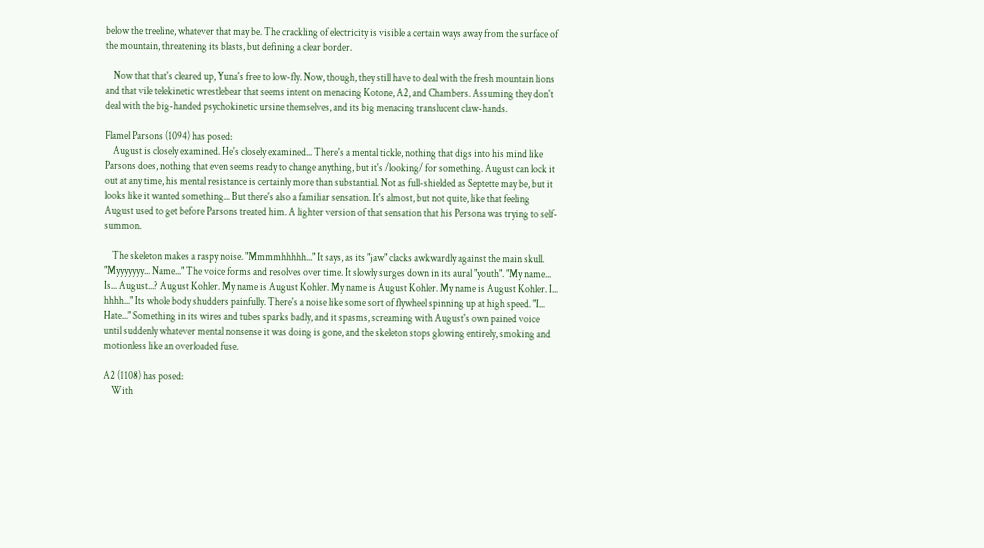below the treeline, whatever that may be. The crackling of electricity is visible a certain ways away from the surface of the mountain, threatening its blasts, but defining a clear border.

    Now that that's cleared up, Yuna's free to low-fly. Now, though, they still have to deal with the fresh mountain lions and that vile telekinetic wrestlebear that seems intent on menacing Kotone, A2, and Chambers. Assuming they don't deal with the big-handed psychokinetic ursine themselves, and its big menacing translucent claw-hands.

Flamel Parsons (1094) has posed:
    August is closely examined. He's closely examined... There's a mental tickle, nothing that digs into his mind like Parsons does, nothing that even seems ready to change anything, but it's /looking/ for something. August can lock it out at any time, his mental resistance is certainly more than substantial. Not as full-shielded as Septette may be, but it looks like it wanted something... But there's also a familiar sensation. It's almost, but not quite, like that feeling August used to get before Parsons treated him. A lighter version of that sensation that his Persona was trying to self-summon.

    The skeleton makes a raspy noise. "Mmmmhhhhh..." It says, as its "jaw" clacks awkwardly against the main skull. "Myyyyyyy... Name..." The voice forms and resolves over time. It slowly surges down in its aural "youth". "My name... Is... August...? August Kohler. My name is August Kohler. My name is August Kohler. My name is August Kohler. I... hhhh..." Its whole body shudders painfully. There's a noise like some sort of flywheel spinning up at high speed. "I... Hate..." Something in its wires and tubes sparks badly, and it spasms, screaming with August's own pained voice until suddenly whatever mental nonsense it was doing is gone, and the skeleton stops glowing entirely, smoking and motionless like an overloaded fuse.

A2 (1108) has posed:
    With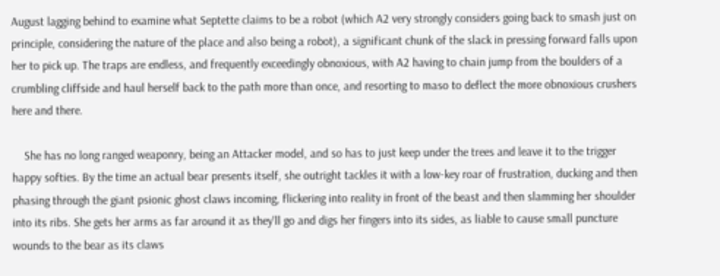August lagging behind to examine what Septette claims to be a robot (which A2 very strongly considers going back to smash just on principle, considering the nature of the place and also being a robot), a significant chunk of the slack in pressing forward falls upon her to pick up. The traps are endless, and frequently exceedingly obnoxious, with A2 having to chain jump from the boulders of a crumbling cliffside and haul herself back to the path more than once, and resorting to maso to deflect the more obnoxious crushers here and there.

    She has no long ranged weaponry, being an Attacker model, and so has to just keep under the trees and leave it to the trigger happy softies. By the time an actual bear presents itself, she outright tackles it with a low-key roar of frustration, ducking and then phasing through the giant psionic ghost claws incoming, flickering into reality in front of the beast and then slamming her shoulder into its ribs. She gets her arms as far around it as they'll go and digs her fingers into its sides, as liable to cause small puncture wounds to the bear as its claws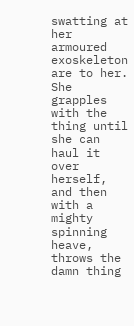swatting at her armoured exoskeleton are to her. She grapples with the thing until she can haul it over herself, and then with a mighty spinning heave, throws the damn thing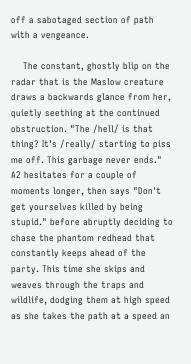off a sabotaged section of path with a vengeance.

    The constant, ghostly blip on the radar that is the Maslow creature draws a backwards glance from her, quietly seething at the continued obstruction. "The /hell/ is that thing? It's /really/ starting to piss me off. This garbage never ends." A2 hesitates for a couple of moments longer, then says "Don't get yourselves killed by being stupid." before abruptly deciding to chase the phantom redhead that constantly keeps ahead of the party. This time she skips and weaves through the traps and wildlife, dodging them at high speed as she takes the path at a speed an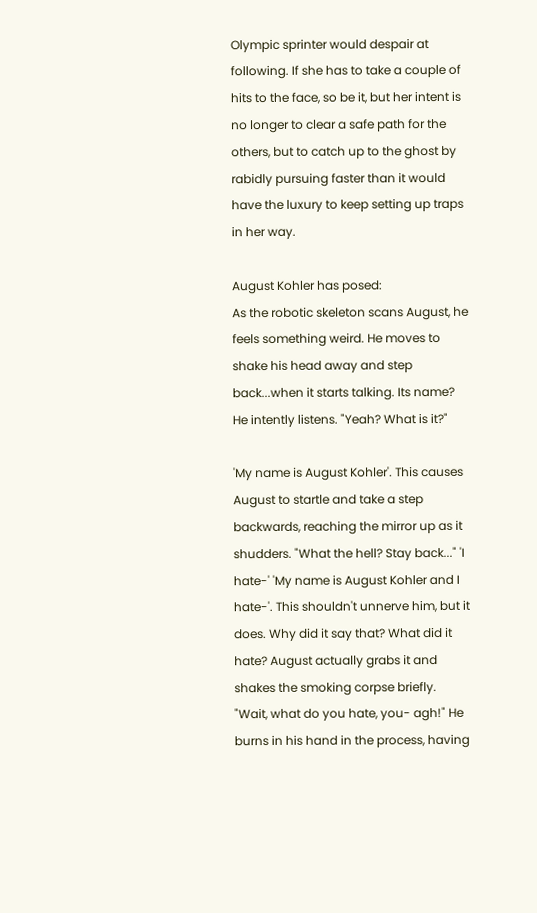Olympic sprinter would despair at following. If she has to take a couple of hits to the face, so be it, but her intent is no longer to clear a safe path for the others, but to catch up to the ghost by rabidly pursuing faster than it would have the luxury to keep setting up traps in her way.

August Kohler has posed:
As the robotic skeleton scans August, he feels something weird. He moves to shake his head away and step back...when it starts talking. Its name? He intently listens. "Yeah? What is it?"

'My name is August Kohler'. This causes August to startle and take a step backwards, reaching the mirror up as it shudders. "What the hell? Stay back..." 'I hate-' 'My name is August Kohler and I hate-'. This shouldn't unnerve him, but it does. Why did it say that? What did it hate? August actually grabs it and shakes the smoking corpse briefly. "Wait, what do you hate, you- agh!" He burns in his hand in the process, having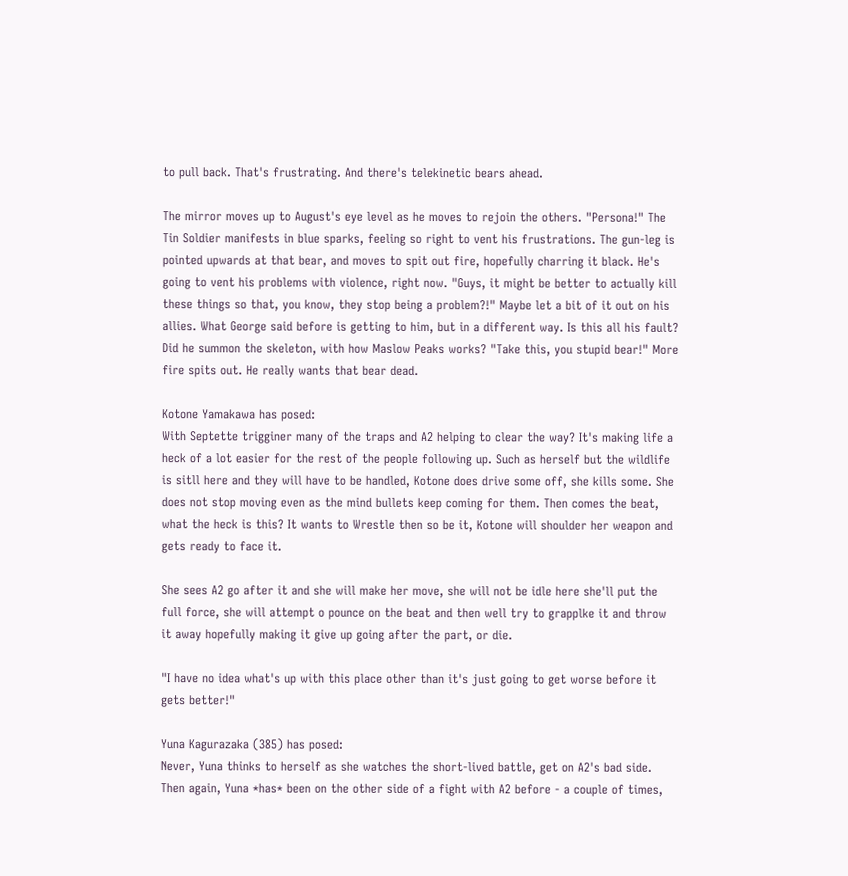to pull back. That's frustrating. And there's telekinetic bears ahead.

The mirror moves up to August's eye level as he moves to rejoin the others. "Persona!" The Tin Soldier manifests in blue sparks, feeling so right to vent his frustrations. The gun-leg is pointed upwards at that bear, and moves to spit out fire, hopefully charring it black. He's going to vent his problems with violence, right now. "Guys, it might be better to actually kill these things so that, you know, they stop being a problem?!" Maybe let a bit of it out on his allies. What George said before is getting to him, but in a different way. Is this all his fault? Did he summon the skeleton, with how Maslow Peaks works? "Take this, you stupid bear!" More fire spits out. He really wants that bear dead.

Kotone Yamakawa has posed:
With Septette trigginer many of the traps and A2 helping to clear the way? It's making life a heck of a lot easier for the rest of the people following up. Such as herself but the wildlife is sitll here and they will have to be handled, Kotone does drive some off, she kills some. She does not stop moving even as the mind bullets keep coming for them. Then comes the beat, what the heck is this? It wants to Wrestle then so be it, Kotone will shoulder her weapon and gets ready to face it.

She sees A2 go after it and she will make her move, she will not be idle here she'll put the full force, she will attempt o pounce on the beat and then well try to grapplke it and throw it away hopefully making it give up going after the part, or die.

"I have no idea what's up with this place other than it's just going to get worse before it gets better!"

Yuna Kagurazaka (385) has posed:
Never, Yuna thinks to herself as she watches the short-lived battle, get on A2's bad side. Then again, Yuna *has* been on the other side of a fight with A2 before - a couple of times,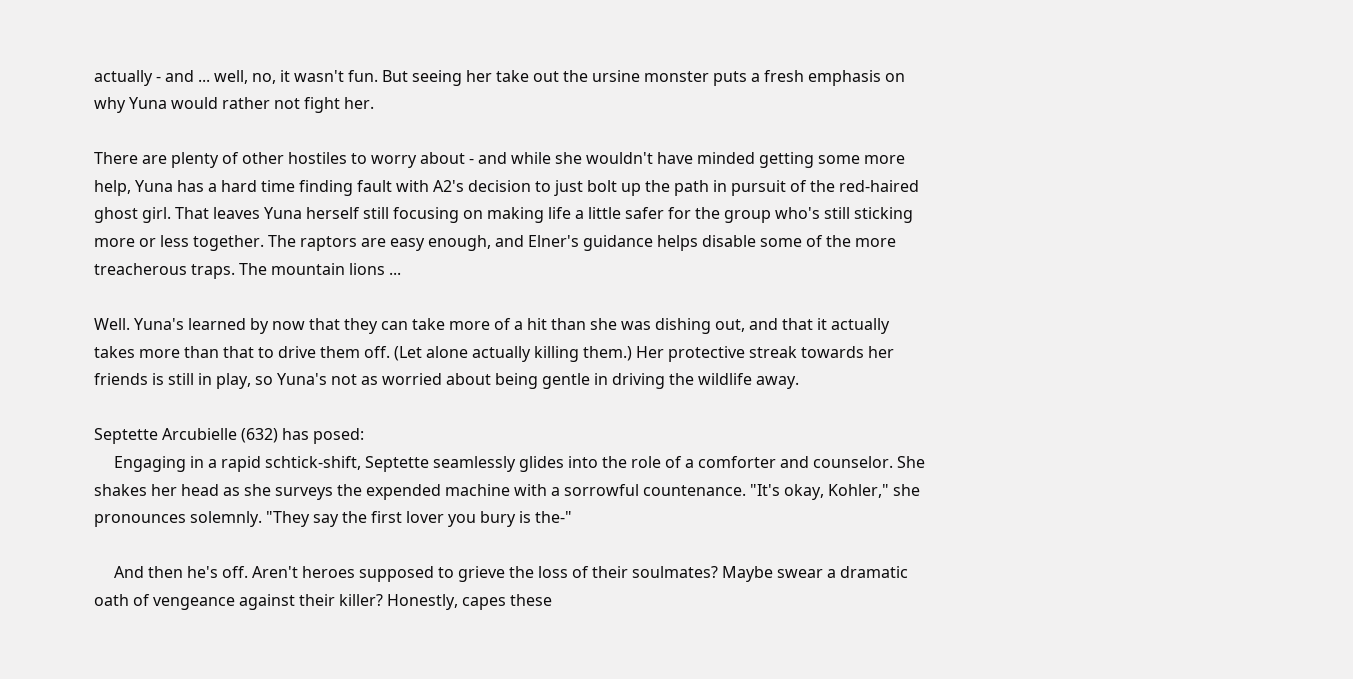actually - and ... well, no, it wasn't fun. But seeing her take out the ursine monster puts a fresh emphasis on why Yuna would rather not fight her.

There are plenty of other hostiles to worry about - and while she wouldn't have minded getting some more help, Yuna has a hard time finding fault with A2's decision to just bolt up the path in pursuit of the red-haired ghost girl. That leaves Yuna herself still focusing on making life a little safer for the group who's still sticking more or less together. The raptors are easy enough, and Elner's guidance helps disable some of the more treacherous traps. The mountain lions ...

Well. Yuna's learned by now that they can take more of a hit than she was dishing out, and that it actually takes more than that to drive them off. (Let alone actually killing them.) Her protective streak towards her friends is still in play, so Yuna's not as worried about being gentle in driving the wildlife away.

Septette Arcubielle (632) has posed:
     Engaging in a rapid schtick-shift, Septette seamlessly glides into the role of a comforter and counselor. She shakes her head as she surveys the expended machine with a sorrowful countenance. "It's okay, Kohler," she pronounces solemnly. "They say the first lover you bury is the-"

     And then he's off. Aren't heroes supposed to grieve the loss of their soulmates? Maybe swear a dramatic oath of vengeance against their killer? Honestly, capes these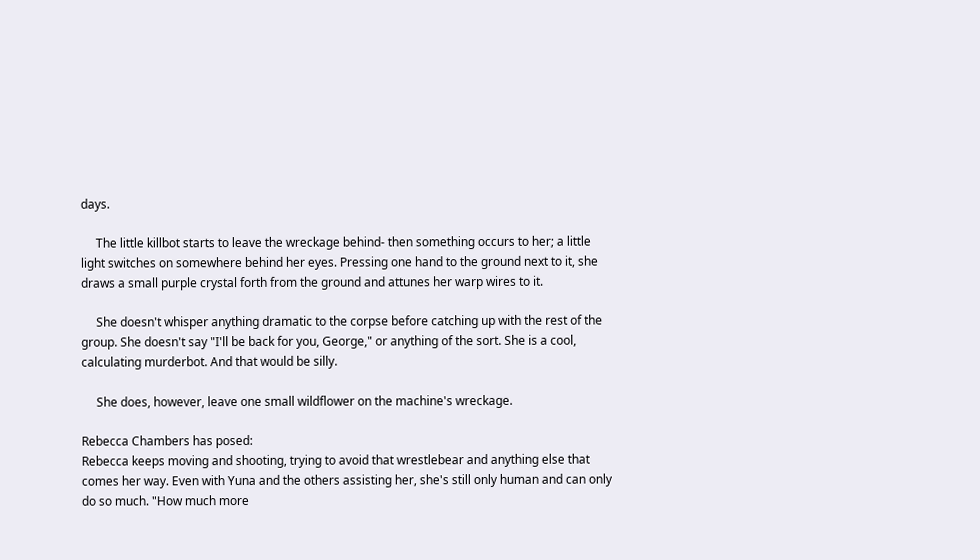days.

     The little killbot starts to leave the wreckage behind- then something occurs to her; a little light switches on somewhere behind her eyes. Pressing one hand to the ground next to it, she draws a small purple crystal forth from the ground and attunes her warp wires to it.

     She doesn't whisper anything dramatic to the corpse before catching up with the rest of the group. She doesn't say "I'll be back for you, George," or anything of the sort. She is a cool, calculating murderbot. And that would be silly.

     She does, however, leave one small wildflower on the machine's wreckage.

Rebecca Chambers has posed:
Rebecca keeps moving and shooting, trying to avoid that wrestlebear and anything else that comes her way. Even with Yuna and the others assisting her, she's still only human and can only do so much. "How much more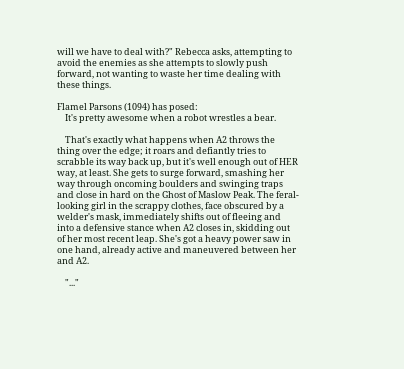will we have to deal with?" Rebecca asks, attempting to avoid the enemies as she attempts to slowly push forward, not wanting to waste her time dealing with these things.

Flamel Parsons (1094) has posed:
    It's pretty awesome when a robot wrestles a bear.

    That's exactly what happens when A2 throws the thing over the edge; it roars and defiantly tries to scrabble its way back up, but it's well enough out of HER way, at least. She gets to surge forward, smashing her way through oncoming boulders and swinging traps and close in hard on the Ghost of Maslow Peak. The feral-looking girl in the scrappy clothes, face obscured by a welder's mask, immediately shifts out of fleeing and into a defensive stance when A2 closes in, skidding out of her most recent leap. She's got a heavy power saw in one hand, already active and maneuvered between her and A2.

    "..."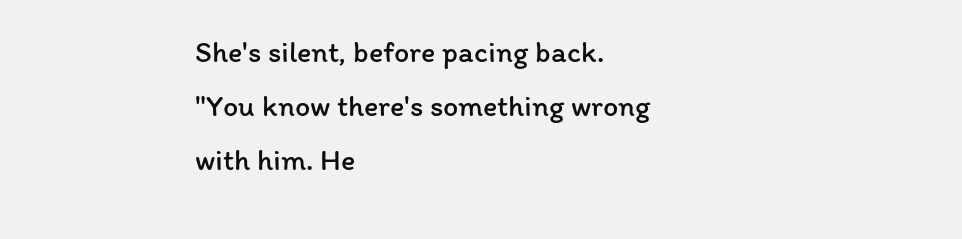She's silent, before pacing back. "You know there's something wrong with him. He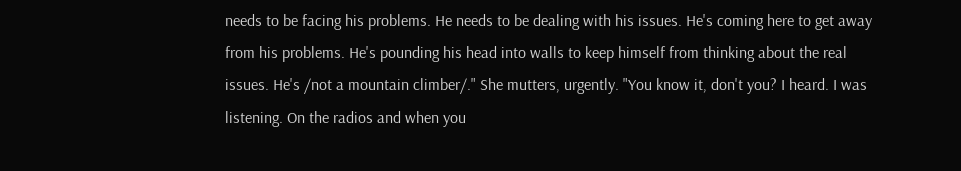needs to be facing his problems. He needs to be dealing with his issues. He's coming here to get away from his problems. He's pounding his head into walls to keep himself from thinking about the real issues. He's /not a mountain climber/." She mutters, urgently. "You know it, don't you? I heard. I was listening. On the radios and when you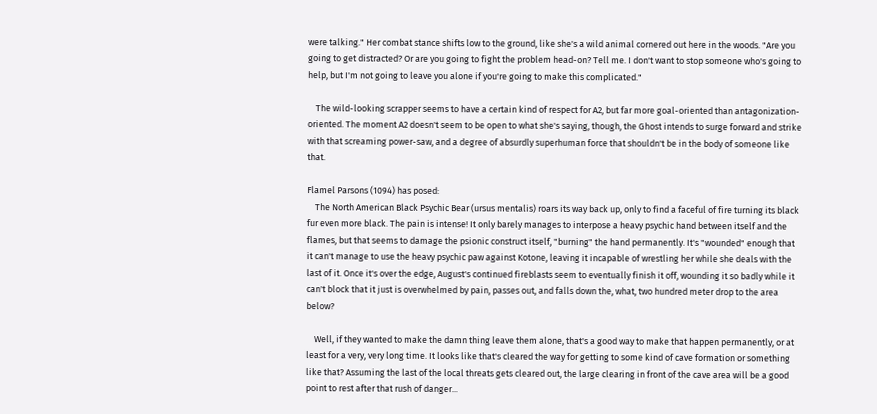were talking." Her combat stance shifts low to the ground, like she's a wild animal cornered out here in the woods. "Are you going to get distracted? Or are you going to fight the problem head-on? Tell me. I don't want to stop someone who's going to help, but I'm not going to leave you alone if you're going to make this complicated."

    The wild-looking scrapper seems to have a certain kind of respect for A2, but far more goal-oriented than antagonization-oriented. The moment A2 doesn't seem to be open to what she's saying, though, the Ghost intends to surge forward and strike with that screaming power-saw, and a degree of absurdly superhuman force that shouldn't be in the body of someone like that.

Flamel Parsons (1094) has posed:
    The North American Black Psychic Bear (ursus mentalis) roars its way back up, only to find a faceful of fire turning its black fur even more black. The pain is intense! It only barely manages to interpose a heavy psychic hand between itself and the flames, but that seems to damage the psionic construct itself, "burning" the hand permanently. It's "wounded" enough that it can't manage to use the heavy psychic paw against Kotone, leaving it incapable of wrestling her while she deals with the last of it. Once it's over the edge, August's continued fireblasts seem to eventually finish it off, wounding it so badly while it can't block that it just is overwhelmed by pain, passes out, and falls down the, what, two hundred meter drop to the area below?

    Well, if they wanted to make the damn thing leave them alone, that's a good way to make that happen permanently, or at least for a very, very long time. It looks like that's cleared the way for getting to some kind of cave formation or something like that? Assuming the last of the local threats gets cleared out, the large clearing in front of the cave area will be a good point to rest after that rush of danger...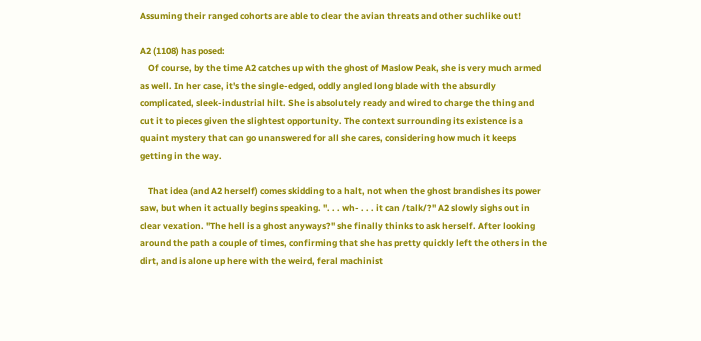Assuming their ranged cohorts are able to clear the avian threats and other suchlike out!

A2 (1108) has posed:
    Of course, by the time A2 catches up with the ghost of Maslow Peak, she is very much armed as well. In her case, it's the single-edged, oddly angled long blade with the absurdly complicated, sleek-industrial hilt. She is absolutely ready and wired to charge the thing and cut it to pieces given the slightest opportunity. The context surrounding its existence is a quaint mystery that can go unanswered for all she cares, considering how much it keeps getting in the way.

    That idea (and A2 herself) comes skidding to a halt, not when the ghost brandishes its power saw, but when it actually begins speaking. ". . . wh- . . . it can /talk/?" A2 slowly sighs out in clear vexation. "The hell is a ghost anyways?" she finally thinks to ask herself. After looking around the path a couple of times, confirming that she has pretty quickly left the others in the dirt, and is alone up here with the weird, feral machinist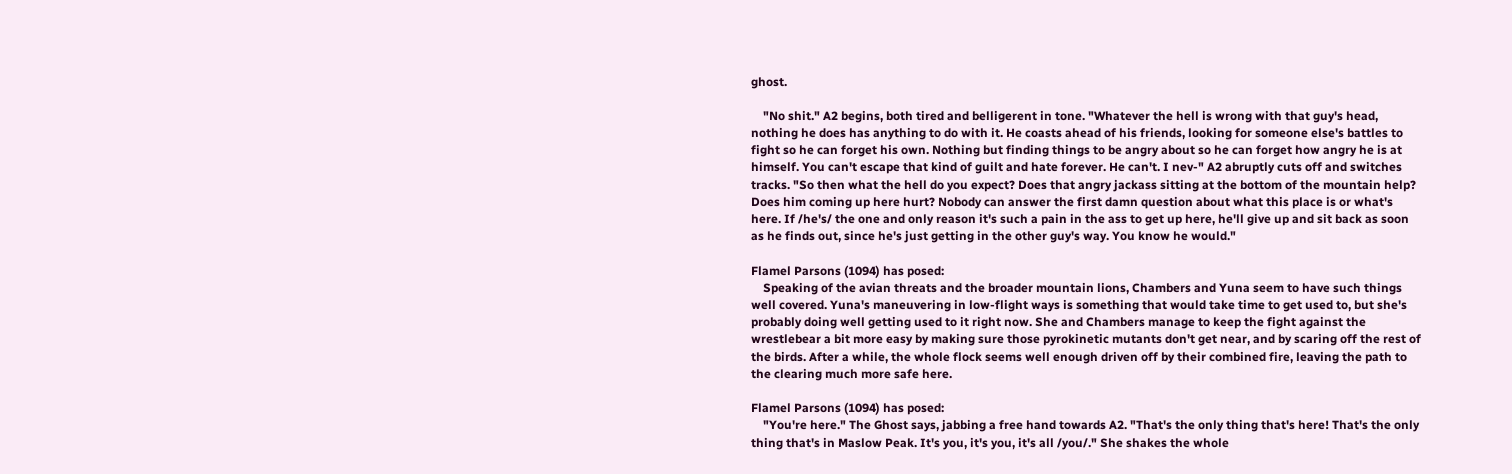ghost.

    "No shit." A2 begins, both tired and belligerent in tone. "Whatever the hell is wrong with that guy's head, nothing he does has anything to do with it. He coasts ahead of his friends, looking for someone else's battles to fight so he can forget his own. Nothing but finding things to be angry about so he can forget how angry he is at himself. You can't escape that kind of guilt and hate forever. He can't. I nev-" A2 abruptly cuts off and switches tracks. "So then what the hell do you expect? Does that angry jackass sitting at the bottom of the mountain help? Does him coming up here hurt? Nobody can answer the first damn question about what this place is or what's here. If /he's/ the one and only reason it's such a pain in the ass to get up here, he'll give up and sit back as soon as he finds out, since he's just getting in the other guy's way. You know he would."

Flamel Parsons (1094) has posed:
    Speaking of the avian threats and the broader mountain lions, Chambers and Yuna seem to have such things well covered. Yuna's maneuvering in low-flight ways is something that would take time to get used to, but she's probably doing well getting used to it right now. She and Chambers manage to keep the fight against the wrestlebear a bit more easy by making sure those pyrokinetic mutants don't get near, and by scaring off the rest of the birds. After a while, the whole flock seems well enough driven off by their combined fire, leaving the path to the clearing much more safe here.

Flamel Parsons (1094) has posed:
    "You're here." The Ghost says, jabbing a free hand towards A2. "That's the only thing that's here! That's the only thing that's in Maslow Peak. It's you, it's you, it's all /you/." She shakes the whole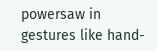powersaw in gestures like hand-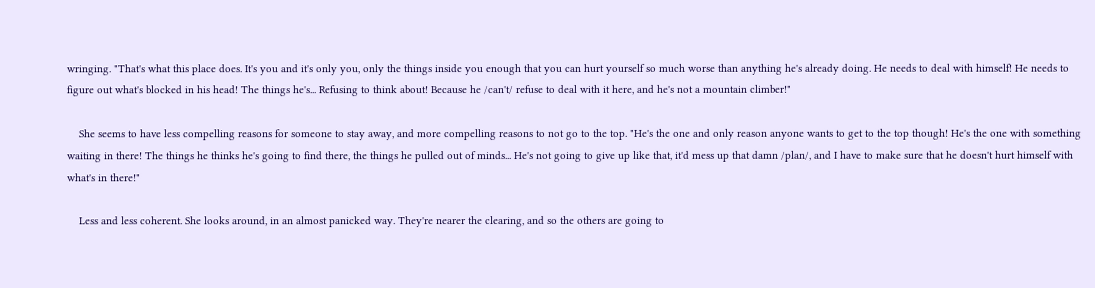wringing. "That's what this place does. It's you and it's only you, only the things inside you enough that you can hurt yourself so much worse than anything he's already doing. He needs to deal with himself! He needs to figure out what's blocked in his head! The things he's... Refusing to think about! Because he /can't/ refuse to deal with it here, and he's not a mountain climber!"

    She seems to have less compelling reasons for someone to stay away, and more compelling reasons to not go to the top. "He's the one and only reason anyone wants to get to the top though! He's the one with something waiting in there! The things he thinks he's going to find there, the things he pulled out of minds... He's not going to give up like that, it'd mess up that damn /plan/, and I have to make sure that he doesn't hurt himself with what's in there!"

    Less and less coherent. She looks around, in an almost panicked way. They're nearer the clearing, and so the others are going to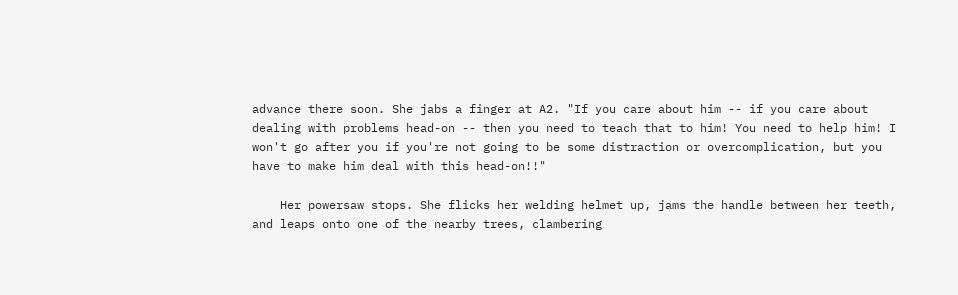advance there soon. She jabs a finger at A2. "If you care about him -- if you care about dealing with problems head-on -- then you need to teach that to him! You need to help him! I won't go after you if you're not going to be some distraction or overcomplication, but you have to make him deal with this head-on!!"

    Her powersaw stops. She flicks her welding helmet up, jams the handle between her teeth, and leaps onto one of the nearby trees, clambering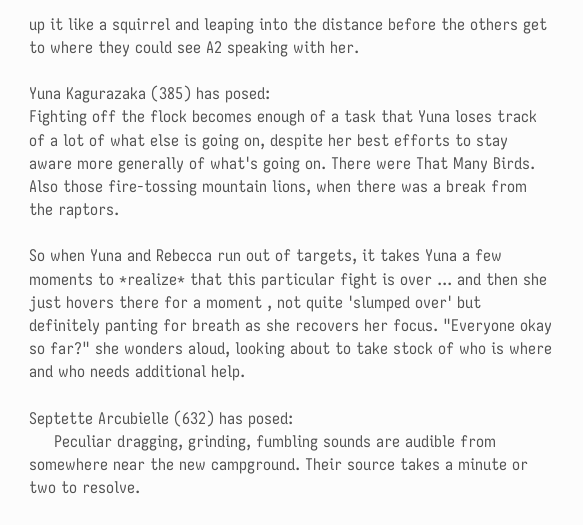up it like a squirrel and leaping into the distance before the others get to where they could see A2 speaking with her.

Yuna Kagurazaka (385) has posed:
Fighting off the flock becomes enough of a task that Yuna loses track of a lot of what else is going on, despite her best efforts to stay aware more generally of what's going on. There were That Many Birds. Also those fire-tossing mountain lions, when there was a break from the raptors.

So when Yuna and Rebecca run out of targets, it takes Yuna a few moments to *realize* that this particular fight is over ... and then she just hovers there for a moment , not quite 'slumped over' but definitely panting for breath as she recovers her focus. "Everyone okay so far?" she wonders aloud, looking about to take stock of who is where and who needs additional help.

Septette Arcubielle (632) has posed:
     Peculiar dragging, grinding, fumbling sounds are audible from somewhere near the new campground. Their source takes a minute or two to resolve.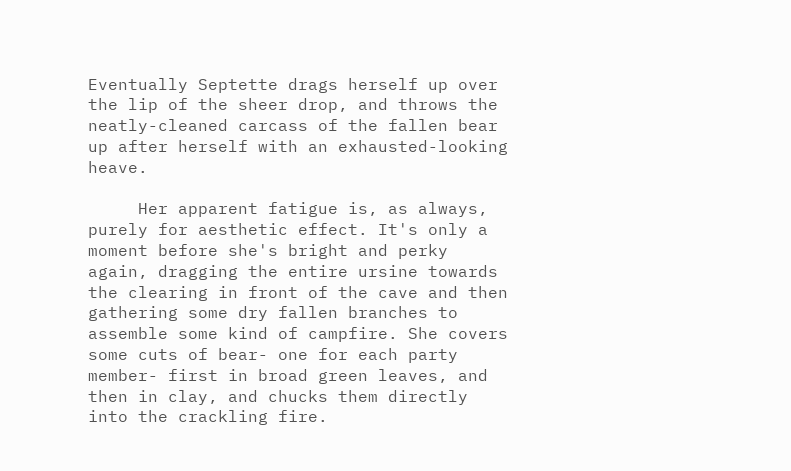Eventually Septette drags herself up over the lip of the sheer drop, and throws the neatly-cleaned carcass of the fallen bear up after herself with an exhausted-looking heave.

     Her apparent fatigue is, as always, purely for aesthetic effect. It's only a moment before she's bright and perky again, dragging the entire ursine towards the clearing in front of the cave and then gathering some dry fallen branches to assemble some kind of campfire. She covers some cuts of bear- one for each party member- first in broad green leaves, and then in clay, and chucks them directly into the crackling fire.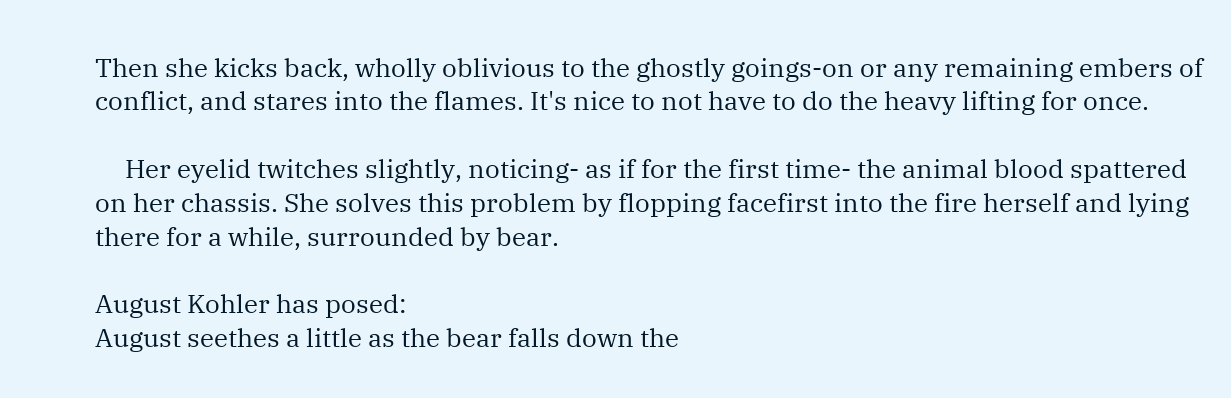Then she kicks back, wholly oblivious to the ghostly goings-on or any remaining embers of conflict, and stares into the flames. It's nice to not have to do the heavy lifting for once.

     Her eyelid twitches slightly, noticing- as if for the first time- the animal blood spattered on her chassis. She solves this problem by flopping facefirst into the fire herself and lying there for a while, surrounded by bear.

August Kohler has posed:
August seethes a little as the bear falls down the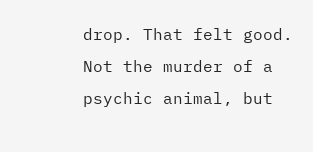drop. That felt good. Not the murder of a psychic animal, but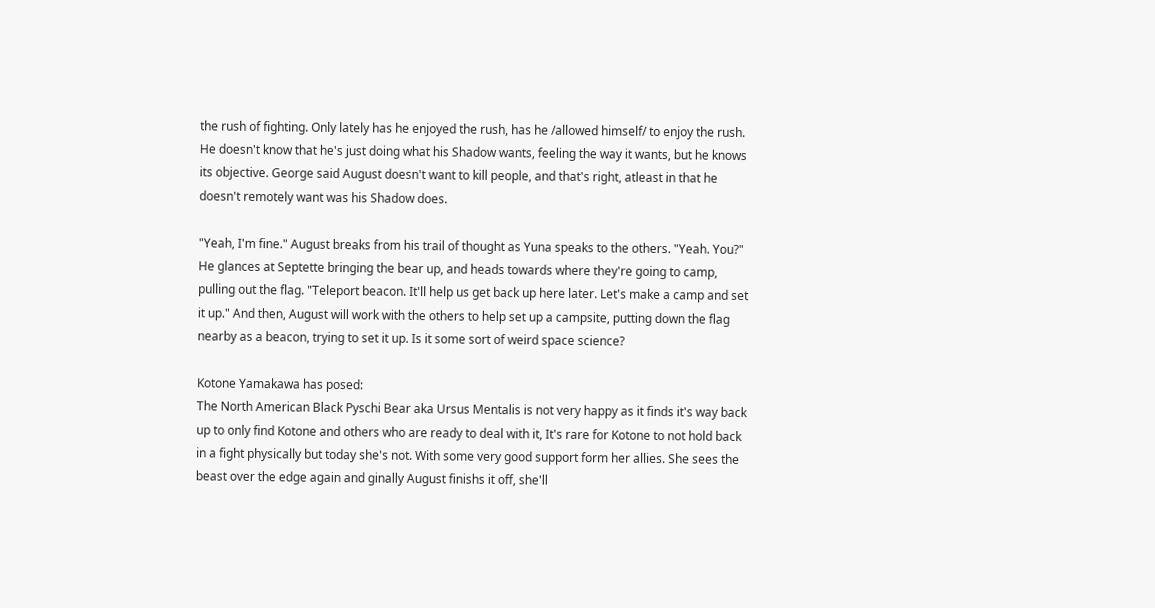the rush of fighting. Only lately has he enjoyed the rush, has he /allowed himself/ to enjoy the rush. He doesn't know that he's just doing what his Shadow wants, feeling the way it wants, but he knows its objective. George said August doesn't want to kill people, and that's right, atleast in that he doesn't remotely want was his Shadow does.

"Yeah, I'm fine." August breaks from his trail of thought as Yuna speaks to the others. "Yeah. You?" He glances at Septette bringing the bear up, and heads towards where they're going to camp, pulling out the flag. "Teleport beacon. It'll help us get back up here later. Let's make a camp and set it up." And then, August will work with the others to help set up a campsite, putting down the flag nearby as a beacon, trying to set it up. Is it some sort of weird space science?

Kotone Yamakawa has posed:
The North American Black Pyschi Bear aka Ursus Mentalis is not very happy as it finds it's way back up to only find Kotone and others who are ready to deal with it, It's rare for Kotone to not hold back in a fight physically but today she's not. With some very good support form her allies. She sees the beast over the edge again and ginally August finishs it off, she'll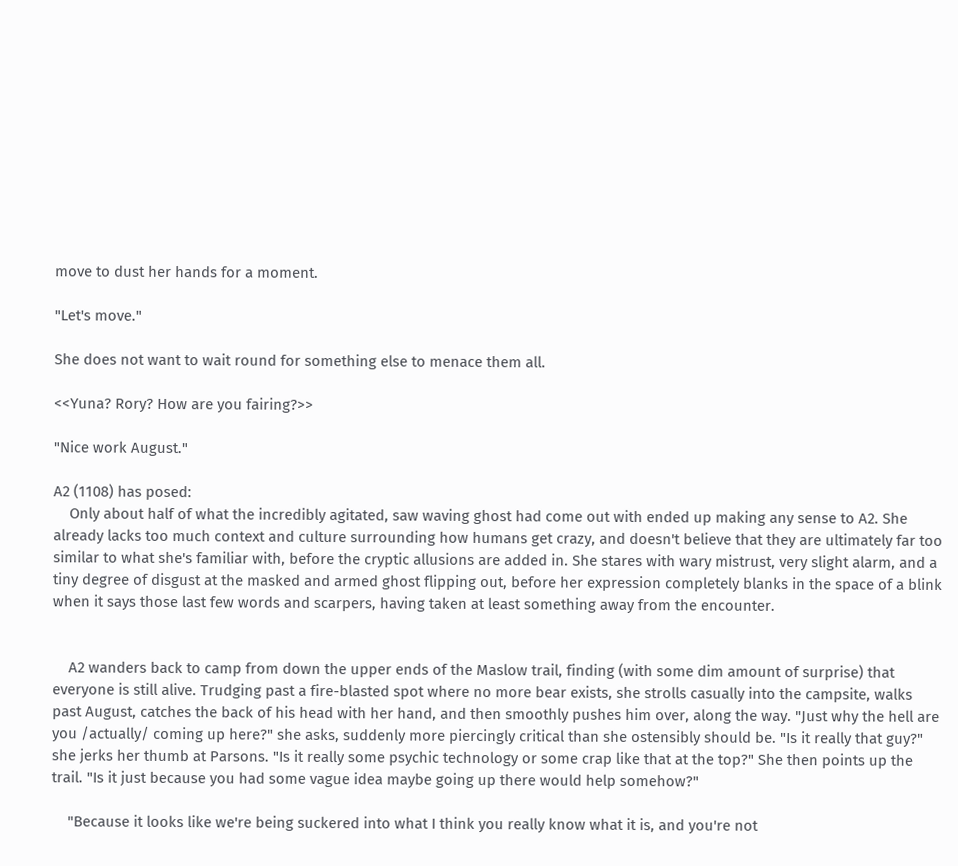move to dust her hands for a moment.

"Let's move."

She does not want to wait round for something else to menace them all.

<<Yuna? Rory? How are you fairing?>>

"Nice work August."

A2 (1108) has posed:
    Only about half of what the incredibly agitated, saw waving ghost had come out with ended up making any sense to A2. She already lacks too much context and culture surrounding how humans get crazy, and doesn't believe that they are ultimately far too similar to what she's familiar with, before the cryptic allusions are added in. She stares with wary mistrust, very slight alarm, and a tiny degree of disgust at the masked and armed ghost flipping out, before her expression completely blanks in the space of a blink when it says those last few words and scarpers, having taken at least something away from the encounter.


    A2 wanders back to camp from down the upper ends of the Maslow trail, finding (with some dim amount of surprise) that everyone is still alive. Trudging past a fire-blasted spot where no more bear exists, she strolls casually into the campsite, walks past August, catches the back of his head with her hand, and then smoothly pushes him over, along the way. "Just why the hell are you /actually/ coming up here?" she asks, suddenly more piercingly critical than she ostensibly should be. "Is it really that guy?" she jerks her thumb at Parsons. "Is it really some psychic technology or some crap like that at the top?" She then points up the trail. "Is it just because you had some vague idea maybe going up there would help somehow?"

    "Because it looks like we're being suckered into what I think you really know what it is, and you're not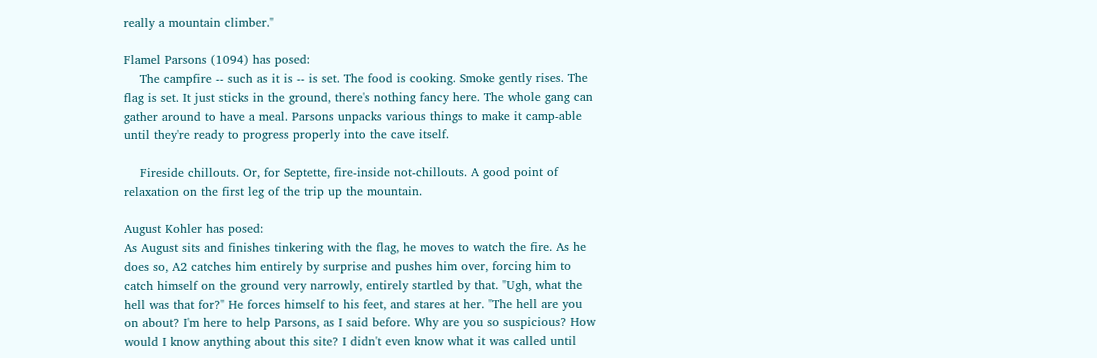really a mountain climber."

Flamel Parsons (1094) has posed:
    The campfire -- such as it is -- is set. The food is cooking. Smoke gently rises. The flag is set. It just sticks in the ground, there's nothing fancy here. The whole gang can gather around to have a meal. Parsons unpacks various things to make it camp-able until they're ready to progress properly into the cave itself.

    Fireside chillouts. Or, for Septette, fire-inside not-chillouts. A good point of relaxation on the first leg of the trip up the mountain.

August Kohler has posed:
As August sits and finishes tinkering with the flag, he moves to watch the fire. As he does so, A2 catches him entirely by surprise and pushes him over, forcing him to catch himself on the ground very narrowly, entirely startled by that. "Ugh, what the hell was that for?" He forces himself to his feet, and stares at her. "The hell are you on about? I'm here to help Parsons, as I said before. Why are you so suspicious? How would I know anything about this site? I didn't even know what it was called until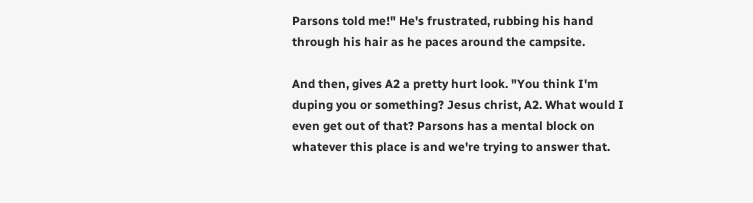Parsons told me!" He's frustrated, rubbing his hand through his hair as he paces around the campsite.

And then, gives A2 a pretty hurt look. "You think I'm duping you or something? Jesus christ, A2. What would I even get out of that? Parsons has a mental block on whatever this place is and we're trying to answer that.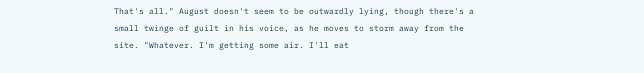That's all." August doesn't seem to be outwardly lying, though there's a small twinge of guilt in his voice, as he moves to storm away from the site. "Whatever. I'm getting some air. I'll eat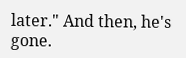later." And then, he's gone.